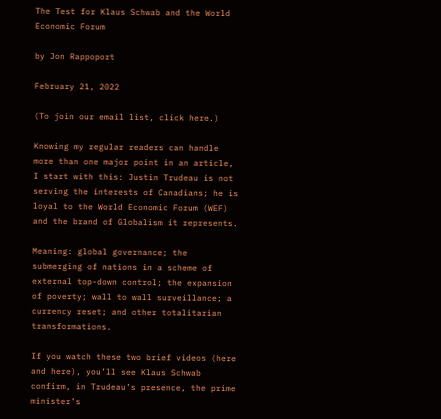The Test for Klaus Schwab and the World Economic Forum

by Jon Rappoport

February 21, 2022

(To join our email list, click here.)

Knowing my regular readers can handle more than one major point in an article, I start with this: Justin Trudeau is not serving the interests of Canadians; he is loyal to the World Economic Forum (WEF) and the brand of Globalism it represents.

Meaning: global governance; the submerging of nations in a scheme of external top-down control; the expansion of poverty; wall to wall surveillance; a currency reset; and other totalitarian transformations.

If you watch these two brief videos (here and here), you’ll see Klaus Schwab confirm, in Trudeau’s presence, the prime minister’s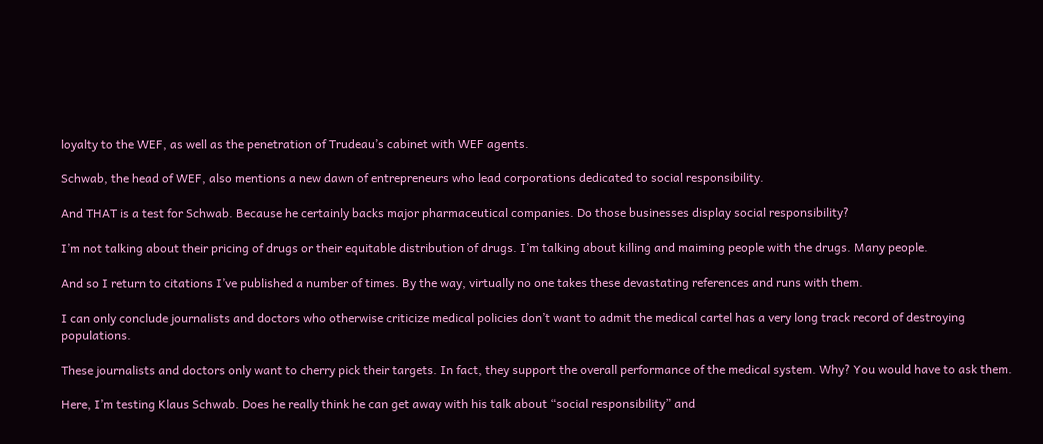loyalty to the WEF, as well as the penetration of Trudeau’s cabinet with WEF agents.

Schwab, the head of WEF, also mentions a new dawn of entrepreneurs who lead corporations dedicated to social responsibility.

And THAT is a test for Schwab. Because he certainly backs major pharmaceutical companies. Do those businesses display social responsibility?

I’m not talking about their pricing of drugs or their equitable distribution of drugs. I’m talking about killing and maiming people with the drugs. Many people.

And so I return to citations I’ve published a number of times. By the way, virtually no one takes these devastating references and runs with them.

I can only conclude journalists and doctors who otherwise criticize medical policies don’t want to admit the medical cartel has a very long track record of destroying populations.

These journalists and doctors only want to cherry pick their targets. In fact, they support the overall performance of the medical system. Why? You would have to ask them.

Here, I’m testing Klaus Schwab. Does he really think he can get away with his talk about “social responsibility” and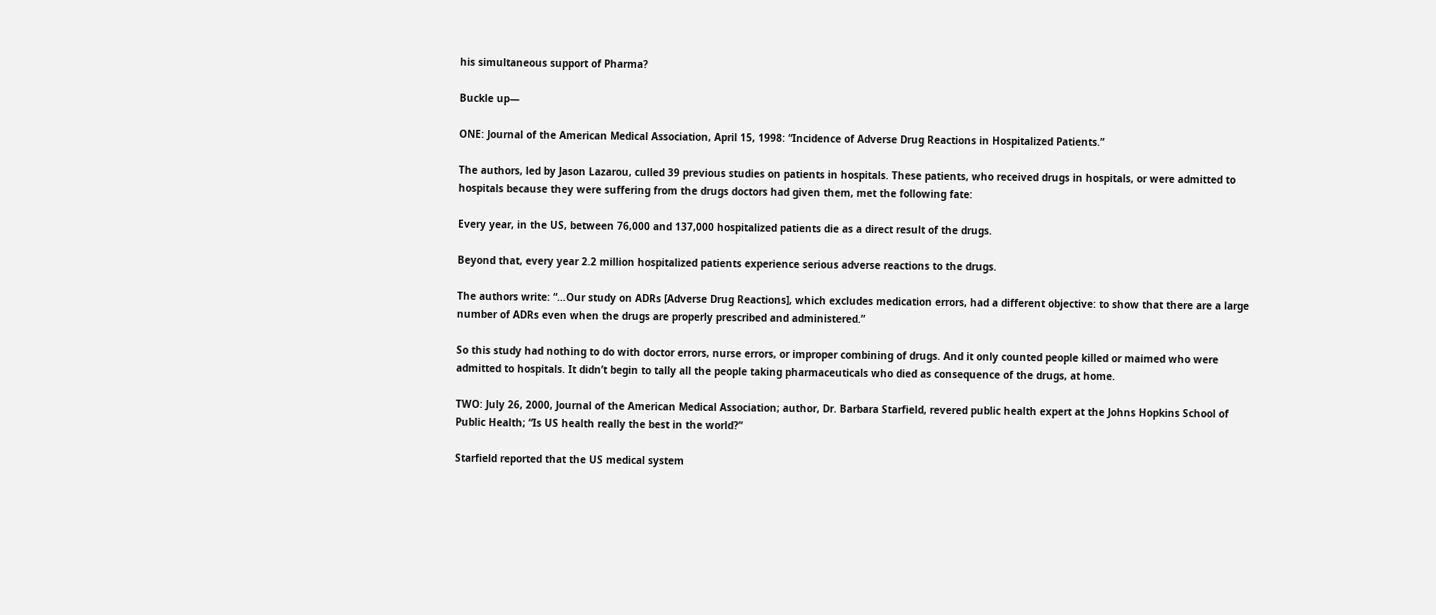his simultaneous support of Pharma?

Buckle up—

ONE: Journal of the American Medical Association, April 15, 1998: “Incidence of Adverse Drug Reactions in Hospitalized Patients.”

The authors, led by Jason Lazarou, culled 39 previous studies on patients in hospitals. These patients, who received drugs in hospitals, or were admitted to hospitals because they were suffering from the drugs doctors had given them, met the following fate:

Every year, in the US, between 76,000 and 137,000 hospitalized patients die as a direct result of the drugs.

Beyond that, every year 2.2 million hospitalized patients experience serious adverse reactions to the drugs.

The authors write: “…Our study on ADRs [Adverse Drug Reactions], which excludes medication errors, had a different objective: to show that there are a large number of ADRs even when the drugs are properly prescribed and administered.”

So this study had nothing to do with doctor errors, nurse errors, or improper combining of drugs. And it only counted people killed or maimed who were admitted to hospitals. It didn’t begin to tally all the people taking pharmaceuticals who died as consequence of the drugs, at home.

TWO: July 26, 2000, Journal of the American Medical Association; author, Dr. Barbara Starfield, revered public health expert at the Johns Hopkins School of Public Health; “Is US health really the best in the world?”

Starfield reported that the US medical system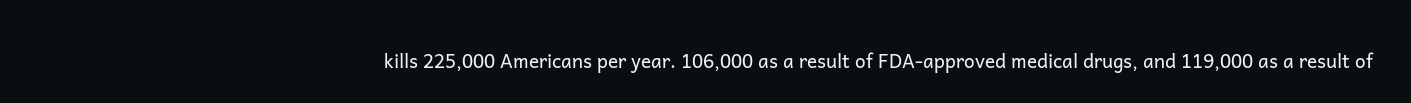kills 225,000 Americans per year. 106,000 as a result of FDA-approved medical drugs, and 119,000 as a result of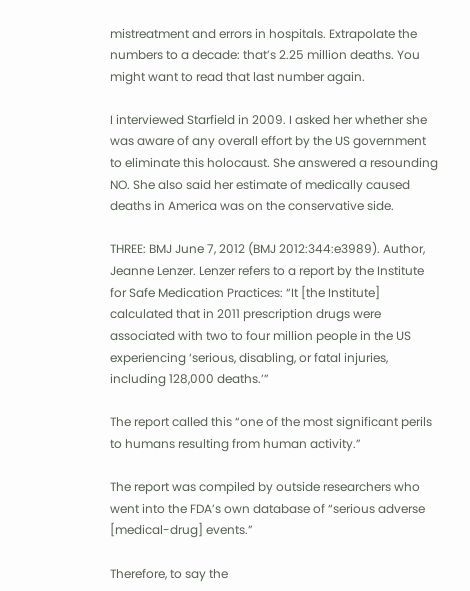mistreatment and errors in hospitals. Extrapolate the numbers to a decade: that’s 2.25 million deaths. You might want to read that last number again.

I interviewed Starfield in 2009. I asked her whether she was aware of any overall effort by the US government to eliminate this holocaust. She answered a resounding NO. She also said her estimate of medically caused deaths in America was on the conservative side.

THREE: BMJ June 7, 2012 (BMJ 2012:344:e3989). Author, Jeanne Lenzer. Lenzer refers to a report by the Institute for Safe Medication Practices: “It [the Institute] calculated that in 2011 prescription drugs were associated with two to four million people in the US experiencing ‘serious, disabling, or fatal injuries, including 128,000 deaths.’”

The report called this “one of the most significant perils to humans resulting from human activity.”

The report was compiled by outside researchers who went into the FDA’s own database of “serious adverse [medical-drug] events.”

Therefore, to say the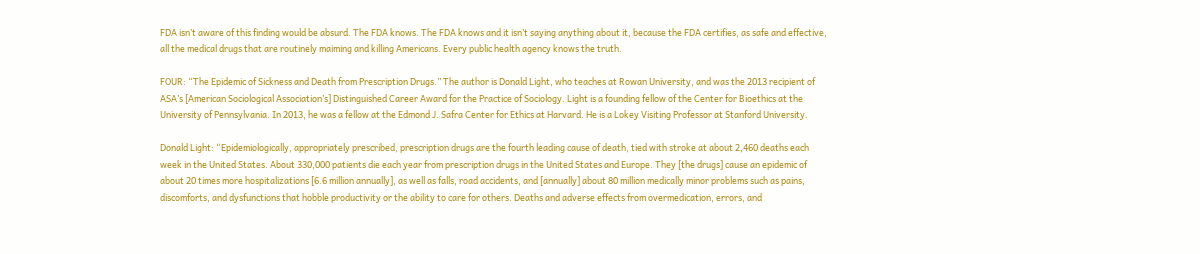FDA isn’t aware of this finding would be absurd. The FDA knows. The FDA knows and it isn’t saying anything about it, because the FDA certifies, as safe and effective, all the medical drugs that are routinely maiming and killing Americans. Every public health agency knows the truth.

FOUR: “The Epidemic of Sickness and Death from Prescription Drugs.” The author is Donald Light, who teaches at Rowan University, and was the 2013 recipient of ASA’s [American Sociological Association’s] Distinguished Career Award for the Practice of Sociology. Light is a founding fellow of the Center for Bioethics at the University of Pennsylvania. In 2013, he was a fellow at the Edmond J. Safra Center for Ethics at Harvard. He is a Lokey Visiting Professor at Stanford University.

Donald Light: “Epidemiologically, appropriately prescribed, prescription drugs are the fourth leading cause of death, tied with stroke at about 2,460 deaths each week in the United States. About 330,000 patients die each year from prescription drugs in the United States and Europe. They [the drugs] cause an epidemic of about 20 times more hospitalizations [6.6 million annually], as well as falls, road accidents, and [annually] about 80 million medically minor problems such as pains, discomforts, and dysfunctions that hobble productivity or the ability to care for others. Deaths and adverse effects from overmedication, errors, and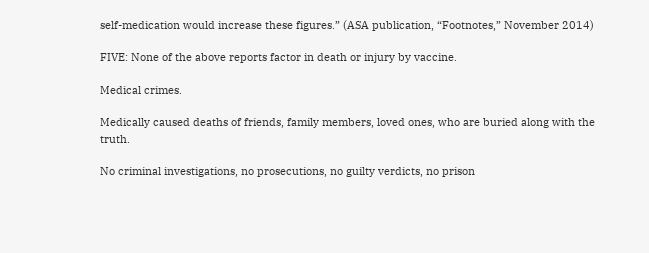self-medication would increase these figures.” (ASA publication, “Footnotes,” November 2014)

FIVE: None of the above reports factor in death or injury by vaccine.

Medical crimes.

Medically caused deaths of friends, family members, loved ones, who are buried along with the truth.

No criminal investigations, no prosecutions, no guilty verdicts, no prison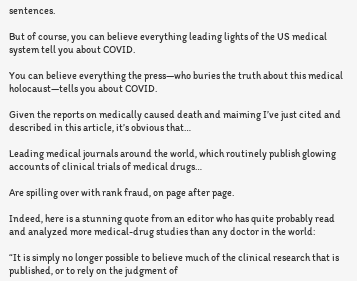sentences.

But of course, you can believe everything leading lights of the US medical system tell you about COVID.

You can believe everything the press—who buries the truth about this medical holocaust—tells you about COVID.

Given the reports on medically caused death and maiming I’ve just cited and described in this article, it’s obvious that…

Leading medical journals around the world, which routinely publish glowing accounts of clinical trials of medical drugs…

Are spilling over with rank fraud, on page after page.

Indeed, here is a stunning quote from an editor who has quite probably read and analyzed more medical-drug studies than any doctor in the world:

“It is simply no longer possible to believe much of the clinical research that is published, or to rely on the judgment of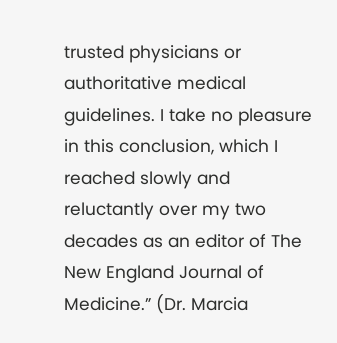trusted physicians or authoritative medical guidelines. I take no pleasure in this conclusion, which I reached slowly and reluctantly over my two decades as an editor of The New England Journal of Medicine.” (Dr. Marcia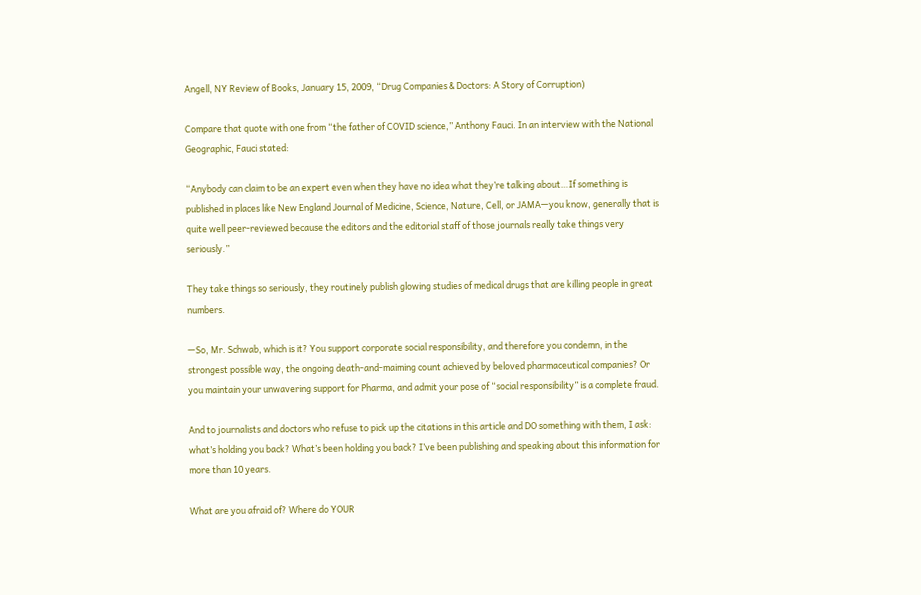Angell, NY Review of Books, January 15, 2009, “Drug Companies & Doctors: A Story of Corruption)

Compare that quote with one from “the father of COVID science,” Anthony Fauci. In an interview with the National Geographic, Fauci stated:

“Anybody can claim to be an expert even when they have no idea what they’re talking about…If something is published in places like New England Journal of Medicine, Science, Nature, Cell, or JAMA—you know, generally that is quite well peer-reviewed because the editors and the editorial staff of those journals really take things very seriously.”

They take things so seriously, they routinely publish glowing studies of medical drugs that are killing people in great numbers.

—So, Mr. Schwab, which is it? You support corporate social responsibility, and therefore you condemn, in the strongest possible way, the ongoing death-and-maiming count achieved by beloved pharmaceutical companies? Or you maintain your unwavering support for Pharma, and admit your pose of “social responsibility” is a complete fraud.

And to journalists and doctors who refuse to pick up the citations in this article and DO something with them, I ask: what’s holding you back? What’s been holding you back? I’ve been publishing and speaking about this information for more than 10 years.

What are you afraid of? Where do YOUR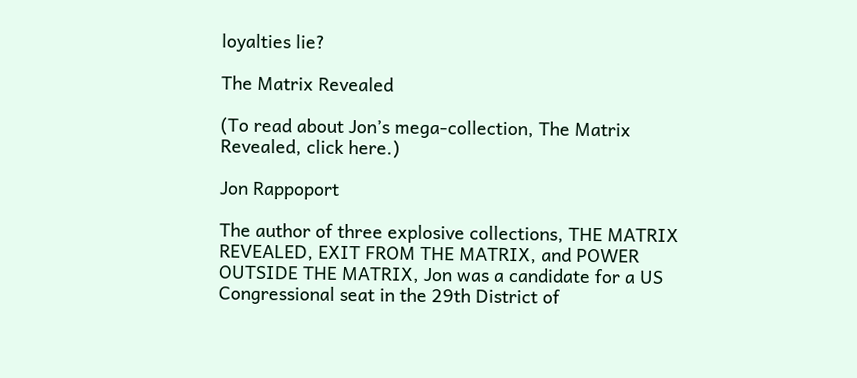loyalties lie?

The Matrix Revealed

(To read about Jon’s mega-collection, The Matrix Revealed, click here.)

Jon Rappoport

The author of three explosive collections, THE MATRIX REVEALED, EXIT FROM THE MATRIX, and POWER OUTSIDE THE MATRIX, Jon was a candidate for a US Congressional seat in the 29th District of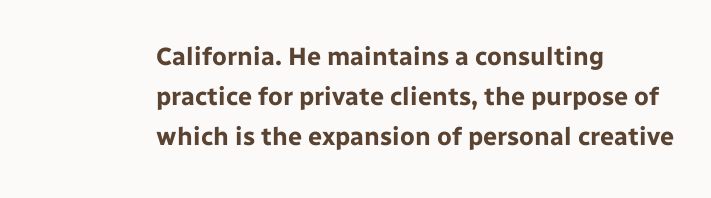California. He maintains a consulting practice for private clients, the purpose of which is the expansion of personal creative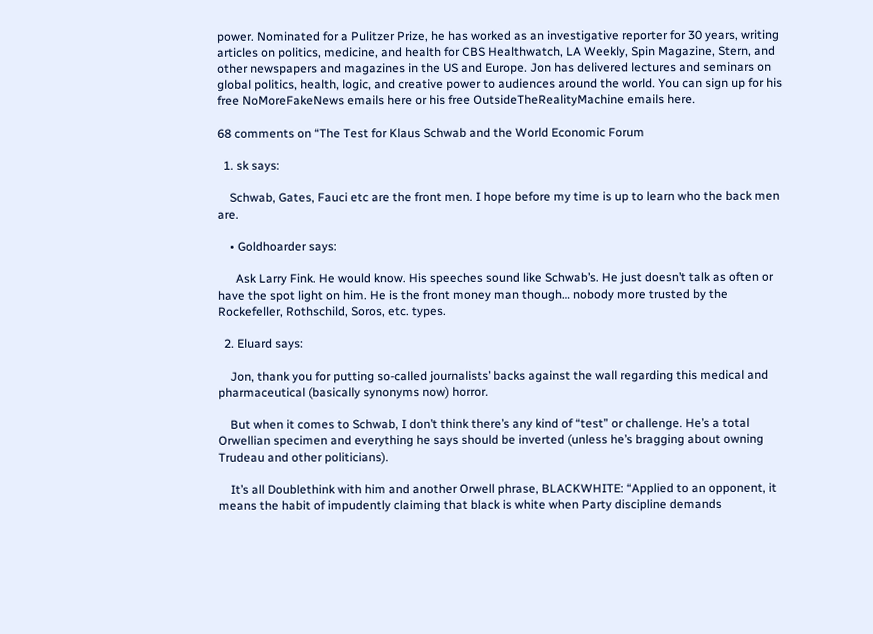power. Nominated for a Pulitzer Prize, he has worked as an investigative reporter for 30 years, writing articles on politics, medicine, and health for CBS Healthwatch, LA Weekly, Spin Magazine, Stern, and other newspapers and magazines in the US and Europe. Jon has delivered lectures and seminars on global politics, health, logic, and creative power to audiences around the world. You can sign up for his free NoMoreFakeNews emails here or his free OutsideTheRealityMachine emails here.

68 comments on “The Test for Klaus Schwab and the World Economic Forum

  1. sk says:

    Schwab, Gates, Fauci etc are the front men. I hope before my time is up to learn who the back men are.

    • Goldhoarder says:

      Ask Larry Fink. He would know. His speeches sound like Schwab’s. He just doesn’t talk as often or have the spot light on him. He is the front money man though… nobody more trusted by the Rockefeller, Rothschild, Soros, etc. types.

  2. Eluard says:

    Jon, thank you for putting so-called journalists’ backs against the wall regarding this medical and pharmaceutical (basically synonyms now) horror.

    But when it comes to Schwab, I don’t think there’s any kind of “test” or challenge. He’s a total Orwellian specimen and everything he says should be inverted (unless he’s bragging about owning Trudeau and other politicians).

    It’s all Doublethink with him and another Orwell phrase, BLACKWHITE: “Applied to an opponent, it means the habit of impudently claiming that black is white when Party discipline demands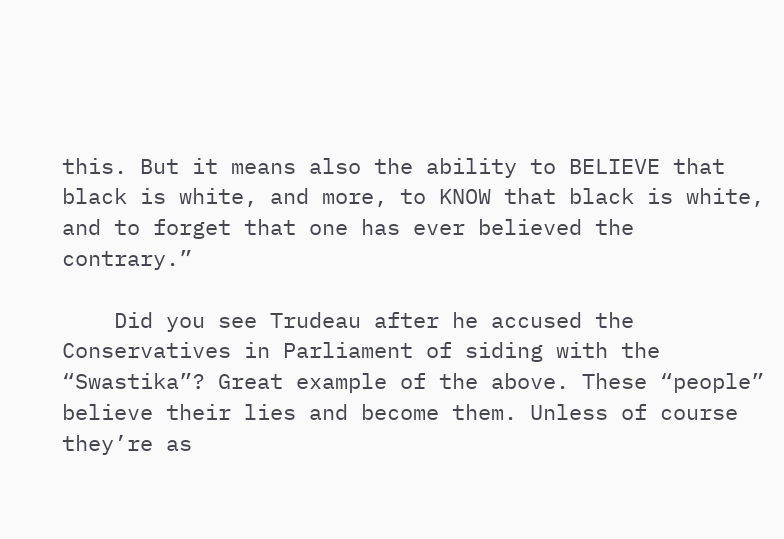this. But it means also the ability to BELIEVE that black is white, and more, to KNOW that black is white, and to forget that one has ever believed the contrary.”

    Did you see Trudeau after he accused the Conservatives in Parliament of siding with the “Swastika”? Great example of the above. These “people” believe their lies and become them. Unless of course they’re as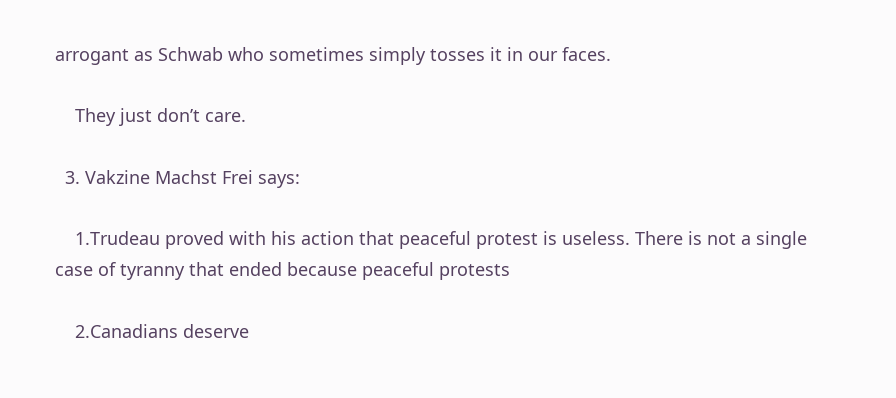arrogant as Schwab who sometimes simply tosses it in our faces.

    They just don’t care.

  3. Vakzine Machst Frei says:

    1.Trudeau proved with his action that peaceful protest is useless. There is not a single case of tyranny that ended because peaceful protests

    2.Canadians deserve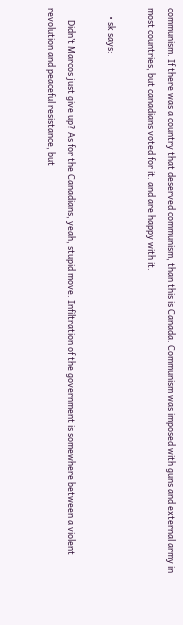communism. If there was a country that deserved communism, than this is Canada. Communism was imposed with guns and external army in most countries, but canadians voted for it. and are happy with it.

    • sk says:

      Didn’t Marcos just give up? As for the Canadians, yeah, stupid move. Infiltration of the government is somewhere between a violent revolution and peaceful resistance, but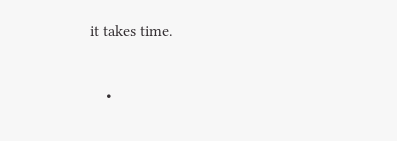it takes time.

    •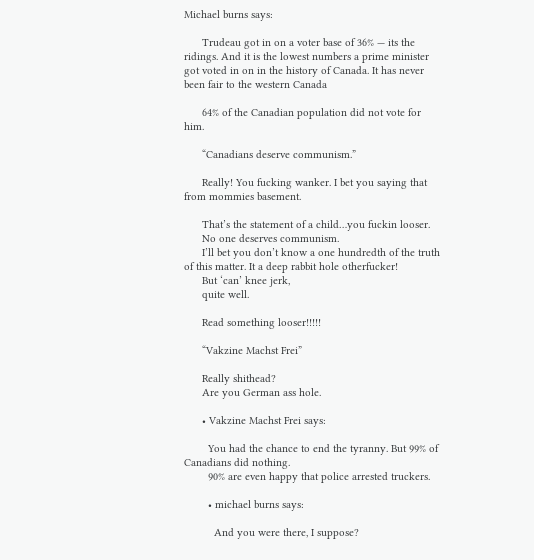Michael burns says:

      Trudeau got in on a voter base of 36% — its the ridings. And it is the lowest numbers a prime minister got voted in on in the history of Canada. It has never been fair to the western Canada

      64% of the Canadian population did not vote for him.

      “Canadians deserve communism.”

      Really! You fucking wanker. I bet you saying that from mommies basement.

      That’s the statement of a child…you fuckin looser.
      No one deserves communism.
      I’ll bet you don’t know a one hundredth of the truth of this matter. It a deep rabbit hole otherfucker!
      But ‘can’ knee jerk,
      quite well.

      Read something looser!!!!!

      “Vakzine Machst Frei”

      Really shithead?
      Are you German ass hole.

      • Vakzine Machst Frei says:

        You had the chance to end the tyranny. But 99% of Canadians did nothing.
        90% are even happy that police arrested truckers.

        • michael burns says:

          And you were there, I suppose?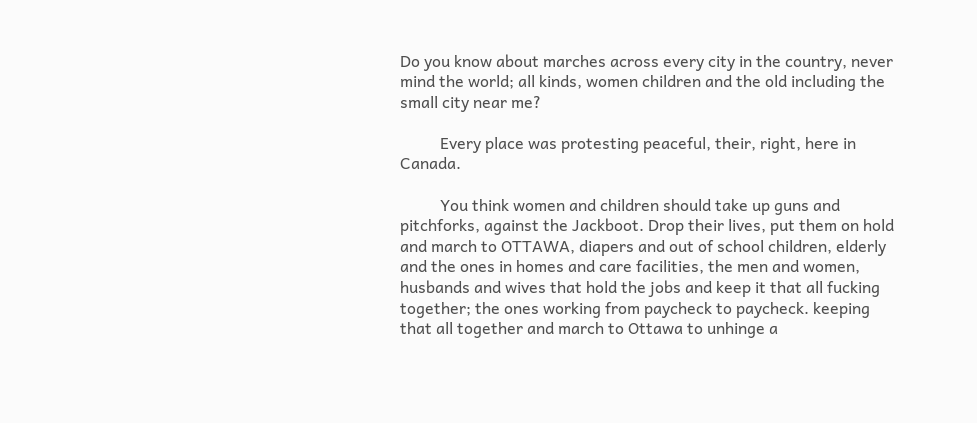Do you know about marches across every city in the country, never mind the world; all kinds, women children and the old including the small city near me?

          Every place was protesting peaceful, their, right, here in Canada.

          You think women and children should take up guns and pitchforks, against the Jackboot. Drop their lives, put them on hold and march to OTTAWA, diapers and out of school children, elderly and the ones in homes and care facilities, the men and women, husbands and wives that hold the jobs and keep it that all fucking together; the ones working from paycheck to paycheck. keeping that all together and march to Ottawa to unhinge a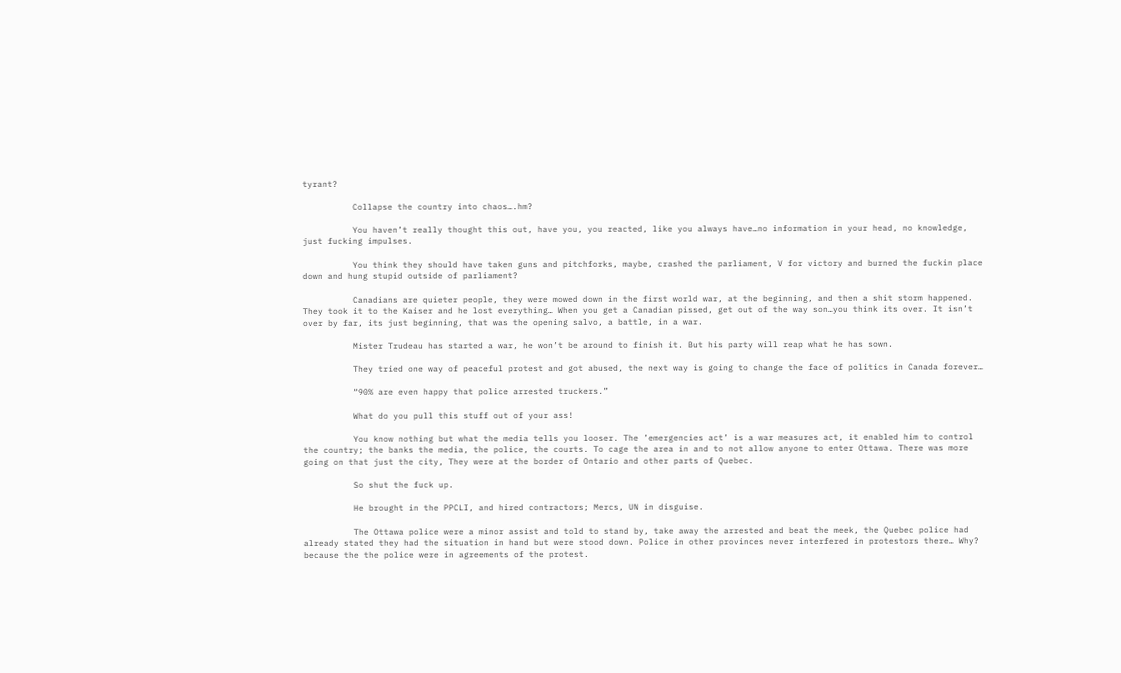tyrant?

          Collapse the country into chaos….hm?

          You haven’t really thought this out, have you, you reacted, like you always have…no information in your head, no knowledge, just fucking impulses.

          You think they should have taken guns and pitchforks, maybe, crashed the parliament, V for victory and burned the fuckin place down and hung stupid outside of parliament?

          Canadians are quieter people, they were mowed down in the first world war, at the beginning, and then a shit storm happened. They took it to the Kaiser and he lost everything… When you get a Canadian pissed, get out of the way son…you think its over. It isn’t over by far, its just beginning, that was the opening salvo, a battle, in a war.

          Mister Trudeau has started a war, he won’t be around to finish it. But his party will reap what he has sown.

          They tried one way of peaceful protest and got abused, the next way is going to change the face of politics in Canada forever…

          “90% are even happy that police arrested truckers.”

          What do you pull this stuff out of your ass!

          You know nothing but what the media tells you looser. The ’emergencies act’ is a war measures act, it enabled him to control the country; the banks the media, the police, the courts. To cage the area in and to not allow anyone to enter Ottawa. There was more going on that just the city, They were at the border of Ontario and other parts of Quebec.

          So shut the fuck up.

          He brought in the PPCLI, and hired contractors; Mercs, UN in disguise.

          The Ottawa police were a minor assist and told to stand by, take away the arrested and beat the meek, the Quebec police had already stated they had the situation in hand but were stood down. Police in other provinces never interfered in protestors there… Why? because the the police were in agreements of the protest.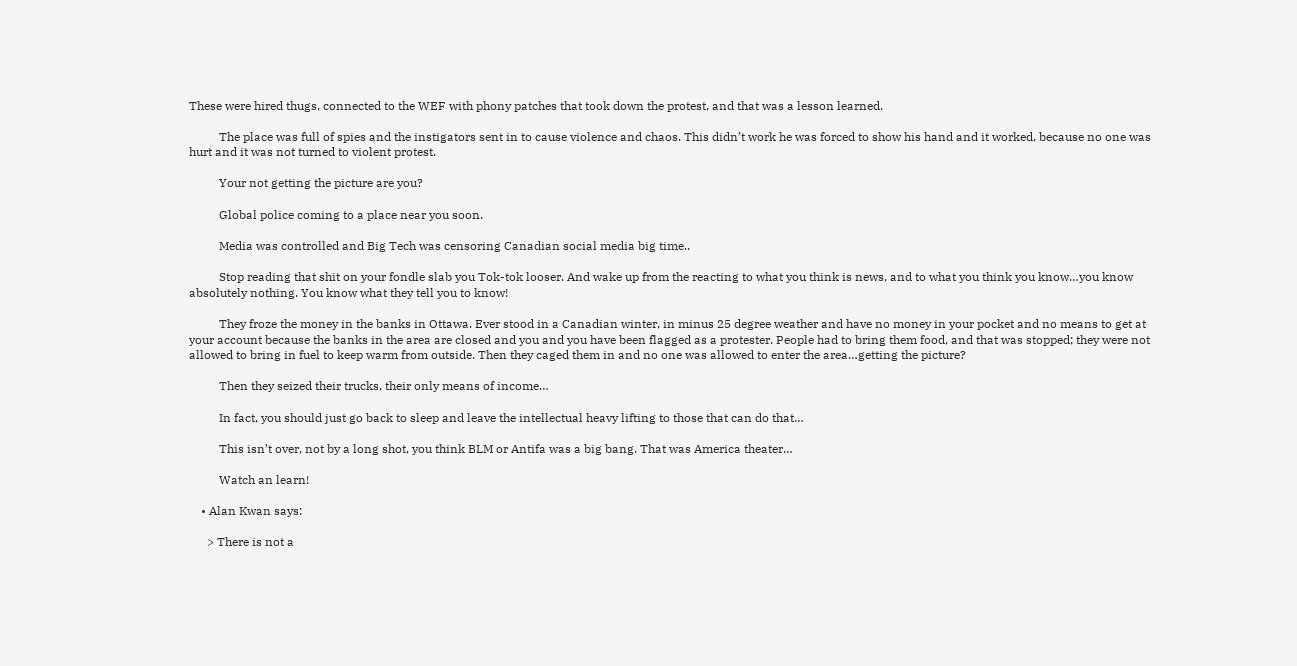These were hired thugs, connected to the WEF with phony patches that took down the protest, and that was a lesson learned.

          The place was full of spies and the instigators sent in to cause violence and chaos. This didn’t work he was forced to show his hand and it worked, because no one was hurt and it was not turned to violent protest.

          Your not getting the picture are you?

          Global police coming to a place near you soon.

          Media was controlled and Big Tech was censoring Canadian social media big time..

          Stop reading that shit on your fondle slab you Tok-tok looser. And wake up from the reacting to what you think is news, and to what you think you know…you know absolutely nothing. You know what they tell you to know!

          They froze the money in the banks in Ottawa. Ever stood in a Canadian winter, in minus 25 degree weather and have no money in your pocket and no means to get at your account because the banks in the area are closed and you and you have been flagged as a protester. People had to bring them food, and that was stopped; they were not allowed to bring in fuel to keep warm from outside. Then they caged them in and no one was allowed to enter the area…getting the picture?

          Then they seized their trucks, their only means of income…

          In fact, you should just go back to sleep and leave the intellectual heavy lifting to those that can do that…

          This isn’t over, not by a long shot, you think BLM or Antifa was a big bang. That was America theater…

          Watch an learn!

    • Alan Kwan says:

      > There is not a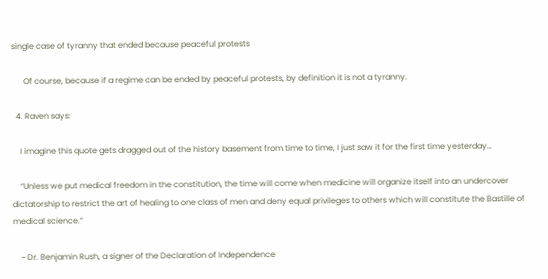single case of tyranny that ended because peaceful protests

      Of course, because if a regime can be ended by peaceful protests, by definition it is not a tyranny.

  4. Raven says:

    I imagine this quote gets dragged out of the history basement from time to time, I just saw it for the first time yesterday…

    “Unless we put medical freedom in the constitution, the time will come when medicine will organize itself into an undercover dictatorship to restrict the art of healing to one class of men and deny equal privileges to others which will constitute the Bastille of medical science.”

    ~ Dr. Benjamin Rush, a signer of the Declaration of Independence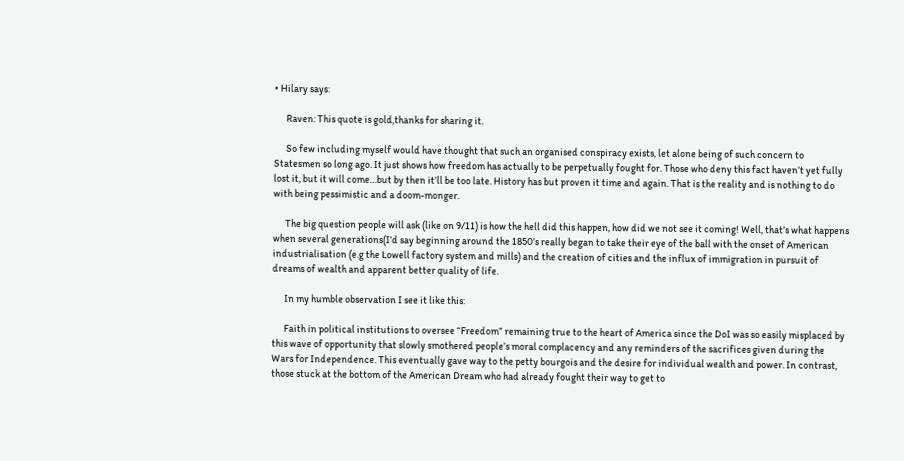• Hilary says:

      Raven: This quote is gold,thanks for sharing it.

      So few including myself would have thought that such an organised conspiracy exists, let alone being of such concern to Statesmen so long ago. It just shows how freedom has actually to be perpetually fought for. Those who deny this fact haven’t yet fully lost it, but it will come…but by then it’ll be too late. History has but proven it time and again. That is the reality and is nothing to do with being pessimistic and a doom-monger.

      The big question people will ask (like on 9/11) is how the hell did this happen, how did we not see it coming! Well, that’s what happens when several generations(I’d say beginning around the 1850’s really began to take their eye of the ball with the onset of American industrialisation (e.g the Lowell factory system and mills) and the creation of cities and the influx of immigration in pursuit of dreams of wealth and apparent better quality of life.

      In my humble observation I see it like this:

      Faith in political institutions to oversee “Freedom” remaining true to the heart of America since the DoI was so easily misplaced by this wave of opportunity that slowly smothered people’s moral complacency and any reminders of the sacrifices given during the Wars for Independence. This eventually gave way to the petty bourgois and the desire for individual wealth and power. In contrast, those stuck at the bottom of the American Dream who had already fought their way to get to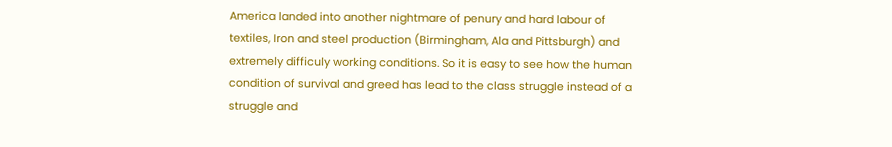America landed into another nightmare of penury and hard labour of textiles, Iron and steel production (Birmingham, Ala and Pittsburgh) and extremely difficuly working conditions. So it is easy to see how the human condition of survival and greed has lead to the class struggle instead of a struggle and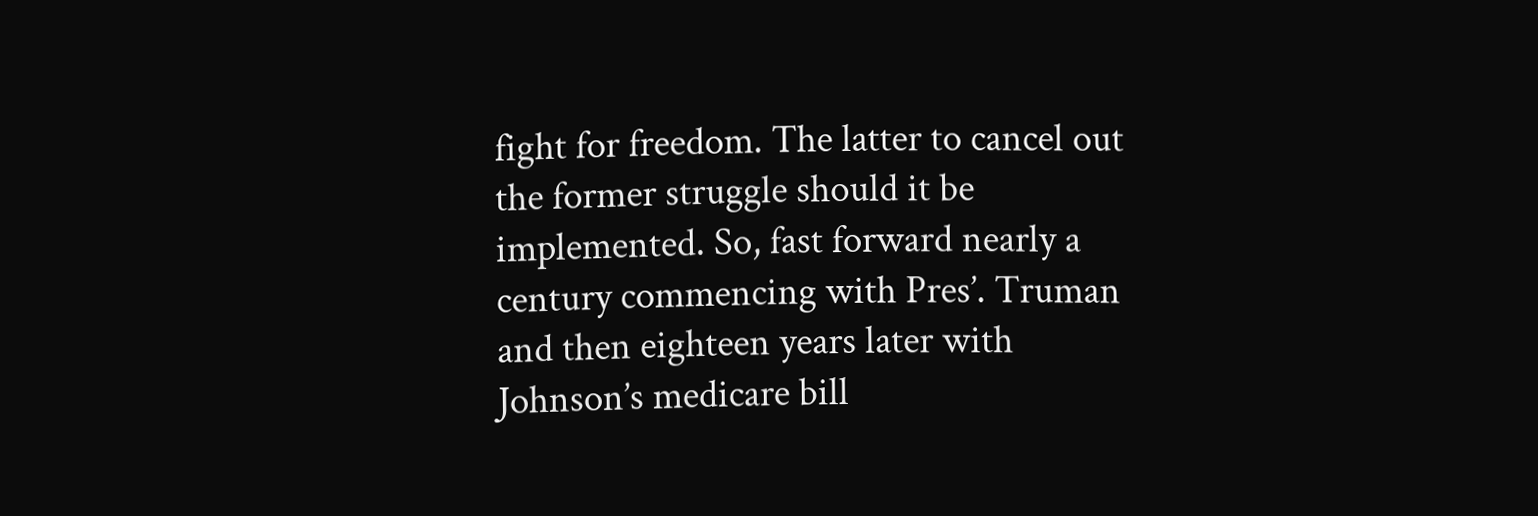fight for freedom. The latter to cancel out the former struggle should it be implemented. So, fast forward nearly a century commencing with Pres’. Truman and then eighteen years later with Johnson’s medicare bill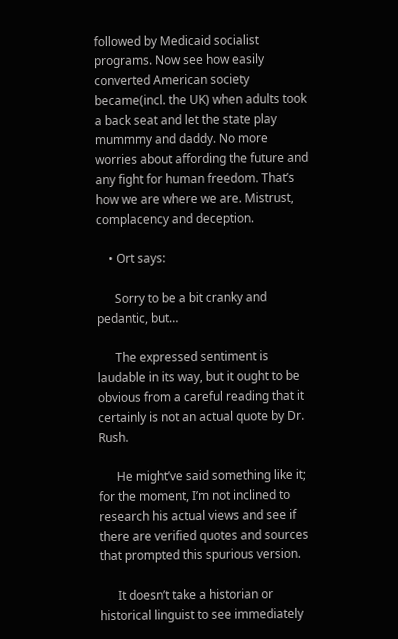followed by Medicaid socialist programs. Now see how easily converted American society became(incl. the UK) when adults took a back seat and let the state play mummmy and daddy. No more worries about affording the future and any fight for human freedom. That’s how we are where we are. Mistrust, complacency and deception.

    • Ort says:

      Sorry to be a bit cranky and pedantic, but…

      The expressed sentiment is laudable in its way, but it ought to be obvious from a careful reading that it certainly is not an actual quote by Dr. Rush.

      He might’ve said something like it; for the moment, I’m not inclined to research his actual views and see if there are verified quotes and sources that prompted this spurious version.

      It doesn’t take a historian or historical linguist to see immediately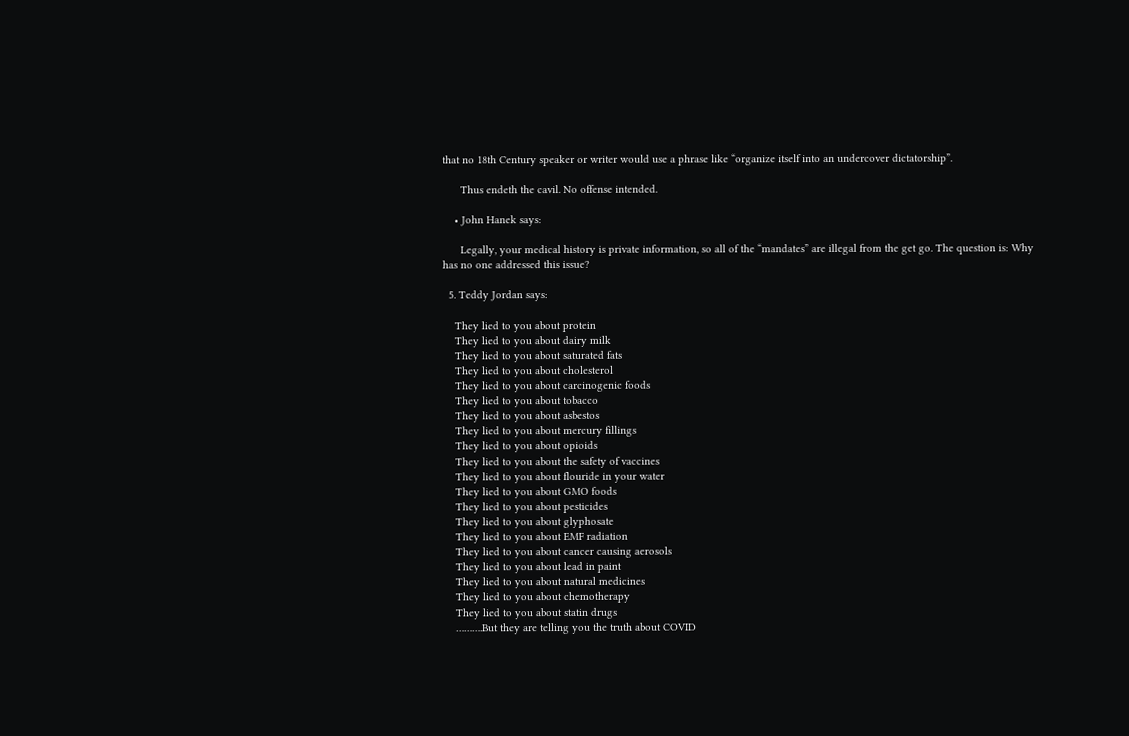that no 18th Century speaker or writer would use a phrase like “organize itself into an undercover dictatorship”.

      Thus endeth the cavil. No offense intended.

    • John Hanek says:

      Legally, your medical history is private information, so all of the “mandates” are illegal from the get go. The question is: Why has no one addressed this issue?

  5. Teddy Jordan says:

    They lied to you about protein
    They lied to you about dairy milk
    They lied to you about saturated fats
    They lied to you about cholesterol
    They lied to you about carcinogenic foods
    They lied to you about tobacco
    They lied to you about asbestos
    They lied to you about mercury fillings
    They lied to you about opioids
    They lied to you about the safety of vaccines
    They lied to you about flouride in your water
    They lied to you about GMO foods
    They lied to you about pesticides
    They lied to you about glyphosate
    They lied to you about EMF radiation
    They lied to you about cancer causing aerosols
    They lied to you about lead in paint
    They lied to you about natural medicines
    They lied to you about chemotherapy
    They lied to you about statin drugs
    ……….But they are telling you the truth about COVID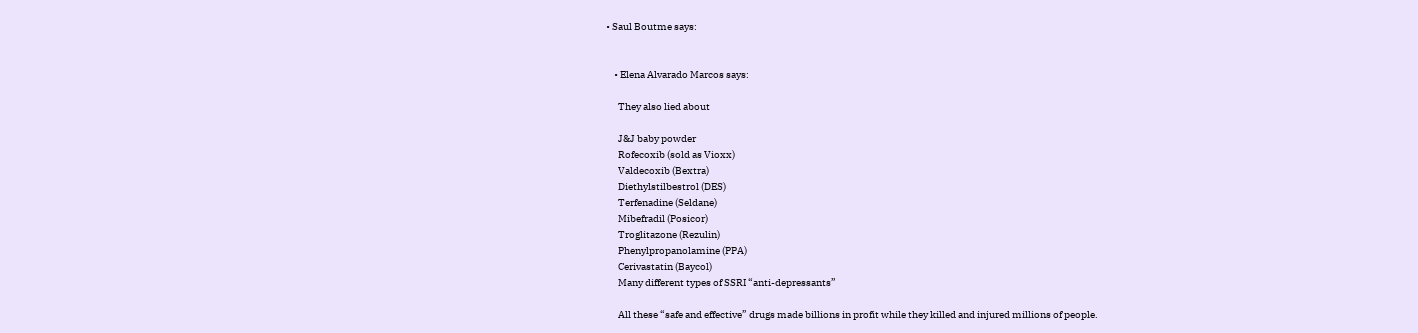• Saul Boutme says:


    • Elena Alvarado Marcos says:

      They also lied about

      J&J baby powder
      Rofecoxib (sold as Vioxx)
      Valdecoxib (Bextra)
      Diethylstilbestrol (DES)
      Terfenadine (Seldane)
      Mibefradil (Posicor)
      Troglitazone (Rezulin)
      Phenylpropanolamine (PPA)
      Cerivastatin (Baycol)
      Many different types of SSRI “anti-depressants”

      All these “safe and effective” drugs made billions in profit while they killed and injured millions of people.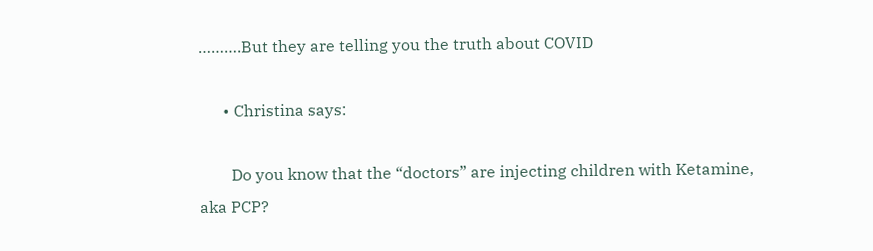……….But they are telling you the truth about COVID

      • Christina says:

        Do you know that the “doctors” are injecting children with Ketamine, aka PCP?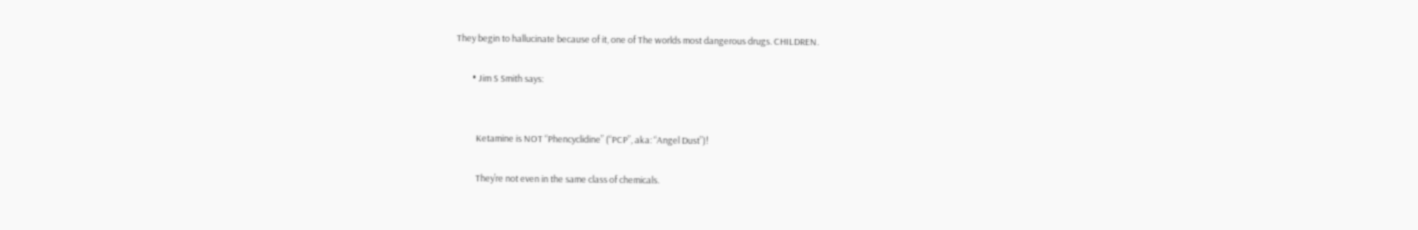They begin to hallucinate because of it, one of The worlds most dangerous drugs. CHILDREN.

        • Jim S Smith says:


          Ketamine is NOT “Phencyclidine” (“PCP”, aka: “Angel Dust”)!

          They’re not even in the same class of chemicals.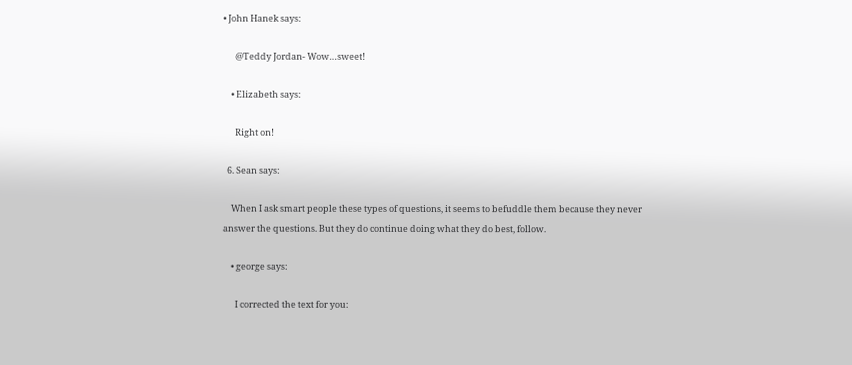• John Hanek says:

      @Teddy Jordan- Wow…sweet!

    • Elizabeth says:

      Right on!

  6. Sean says:

    When I ask smart people these types of questions, it seems to befuddle them because they never answer the questions. But they do continue doing what they do best, follow.

    • george says:

      I corrected the text for you: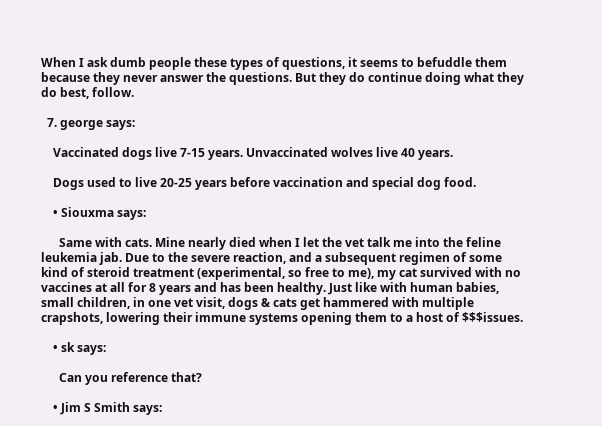When I ask dumb people these types of questions, it seems to befuddle them because they never answer the questions. But they do continue doing what they do best, follow.

  7. george says:

    Vaccinated dogs live 7-15 years. Unvaccinated wolves live 40 years.

    Dogs used to live 20-25 years before vaccination and special dog food.

    • Siouxma says:

      Same with cats. Mine nearly died when I let the vet talk me into the feline leukemia jab. Due to the severe reaction, and a subsequent regimen of some kind of steroid treatment (experimental, so free to me), my cat survived with no vaccines at all for 8 years and has been healthy. Just like with human babies, small children, in one vet visit, dogs & cats get hammered with multiple crapshots, lowering their immune systems opening them to a host of $$$issues.

    • sk says:

      Can you reference that?

    • Jim S Smith says: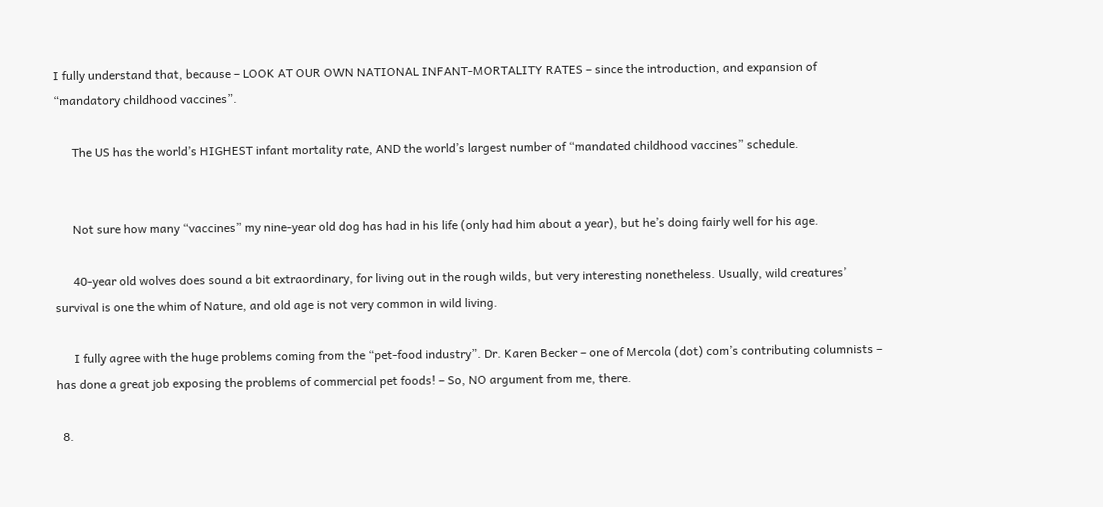I fully understand that, because – LOOK AT OUR OWN NATIONAL INFANT-MORTALITY RATES – since the introduction, and expansion of “mandatory childhood vaccines”.

      The US has the world’s HIGHEST infant mortality rate, AND the world’s largest number of “mandated childhood vaccines” schedule.


      Not sure how many “vaccines” my nine-year old dog has had in his life (only had him about a year), but he’s doing fairly well for his age.

      40-year old wolves does sound a bit extraordinary, for living out in the rough wilds, but very interesting nonetheless. Usually, wild creatures’ survival is one the whim of Nature, and old age is not very common in wild living.

      I fully agree with the huge problems coming from the “pet-food industry”. Dr. Karen Becker – one of Mercola (dot) com’s contributing columnists – has done a great job exposing the problems of commercial pet foods! – So, NO argument from me, there.

  8.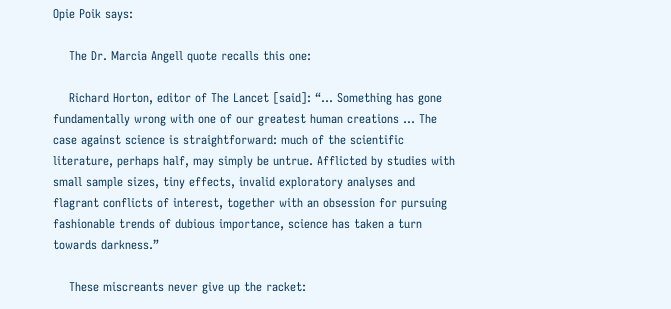Opie Poik says:

    The Dr. Marcia Angell quote recalls this one:

    Richard Horton, editor of The Lancet [said]: “… Something has gone fundamentally wrong with one of our greatest human creations … The case against science is straightforward: much of the scientific literature, perhaps half, may simply be untrue. Afflicted by studies with small sample sizes, tiny effects, invalid exploratory analyses and flagrant conflicts of interest, together with an obsession for pursuing fashionable trends of dubious importance, science has taken a turn towards darkness.”

    These miscreants never give up the racket: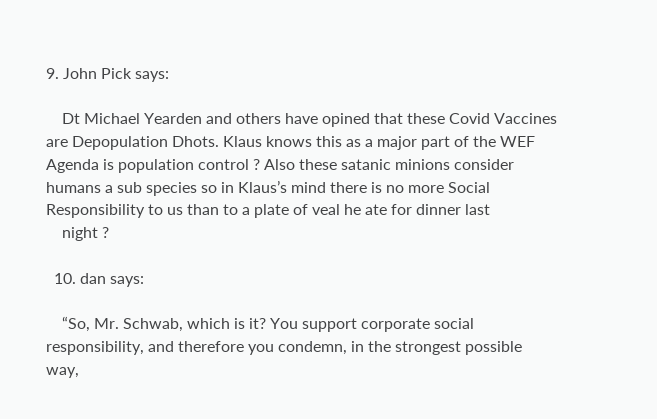9. John Pick says:

    Dt Michael Yearden and others have opined that these Covid Vaccines are Depopulation Dhots. Klaus knows this as a major part of the WEF Agenda is population control ? Also these satanic minions consider humans a sub species so in Klaus’s mind there is no more Social Responsibility to us than to a plate of veal he ate for dinner last
    night ?

  10. dan says:

    “So, Mr. Schwab, which is it? You support corporate social responsibility, and therefore you condemn, in the strongest possible way,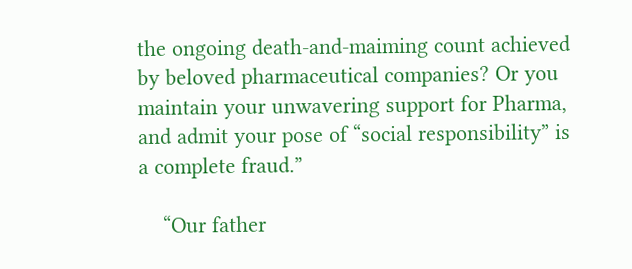the ongoing death-and-maiming count achieved by beloved pharmaceutical companies? Or you maintain your unwavering support for Pharma, and admit your pose of “social responsibility” is a complete fraud.”

    “Our father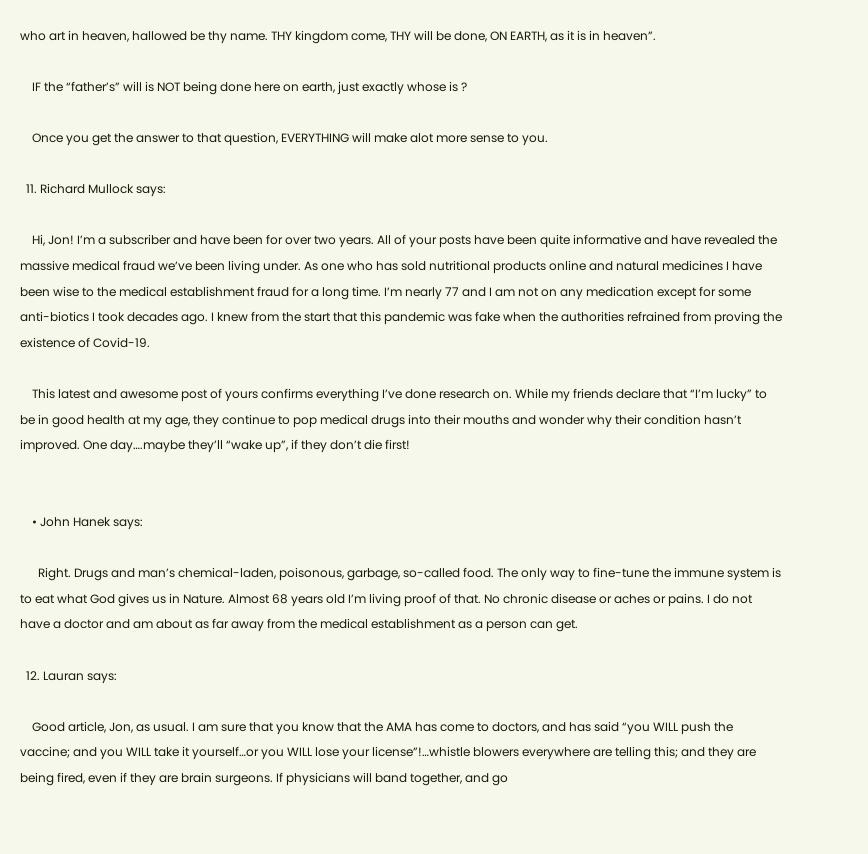who art in heaven, hallowed be thy name. THY kingdom come, THY will be done, ON EARTH, as it is in heaven”.

    IF the “father’s” will is NOT being done here on earth, just exactly whose is ?

    Once you get the answer to that question, EVERYTHING will make alot more sense to you.

  11. Richard Mullock says:

    Hi, Jon! I’m a subscriber and have been for over two years. All of your posts have been quite informative and have revealed the massive medical fraud we’ve been living under. As one who has sold nutritional products online and natural medicines I have been wise to the medical establishment fraud for a long time. I’m nearly 77 and I am not on any medication except for some anti-biotics I took decades ago. I knew from the start that this pandemic was fake when the authorities refrained from proving the existence of Covid-19.

    This latest and awesome post of yours confirms everything I’ve done research on. While my friends declare that “I’m lucky” to be in good health at my age, they continue to pop medical drugs into their mouths and wonder why their condition hasn’t improved. One day….maybe they’ll “wake up”, if they don’t die first!


    • John Hanek says:

      Right. Drugs and man’s chemical-laden, poisonous, garbage, so-called food. The only way to fine-tune the immune system is to eat what God gives us in Nature. Almost 68 years old I’m living proof of that. No chronic disease or aches or pains. I do not have a doctor and am about as far away from the medical establishment as a person can get.

  12. Lauran says:

    Good article, Jon, as usual. I am sure that you know that the AMA has come to doctors, and has said “you WILL push the vaccine; and you WILL take it yourself…or you WILL lose your license”!…whistle blowers everywhere are telling this; and they are being fired, even if they are brain surgeons. If physicians will band together, and go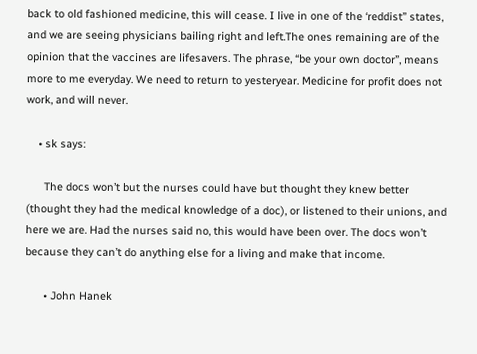back to old fashioned medicine, this will cease. I live in one of the ‘reddist” states, and we are seeing physicians bailing right and left.The ones remaining are of the opinion that the vaccines are lifesavers. The phrase, “be your own doctor”, means more to me everyday. We need to return to yesteryear. Medicine for profit does not work, and will never.

    • sk says:

      The docs won’t but the nurses could have but thought they knew better (thought they had the medical knowledge of a doc), or listened to their unions, and here we are. Had the nurses said no, this would have been over. The docs won’t because they can’t do anything else for a living and make that income.

      • John Hanek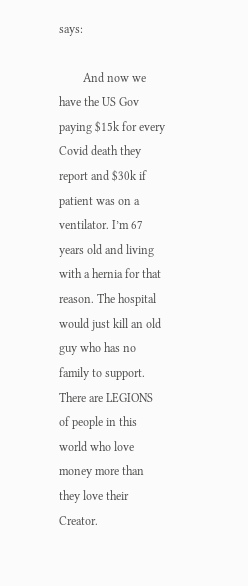says:

        And now we have the US Gov paying $15k for every Covid death they report and $30k if patient was on a ventilator. I’m 67 years old and living with a hernia for that reason. The hospital would just kill an old guy who has no family to support. There are LEGIONS of people in this world who love money more than they love their Creator.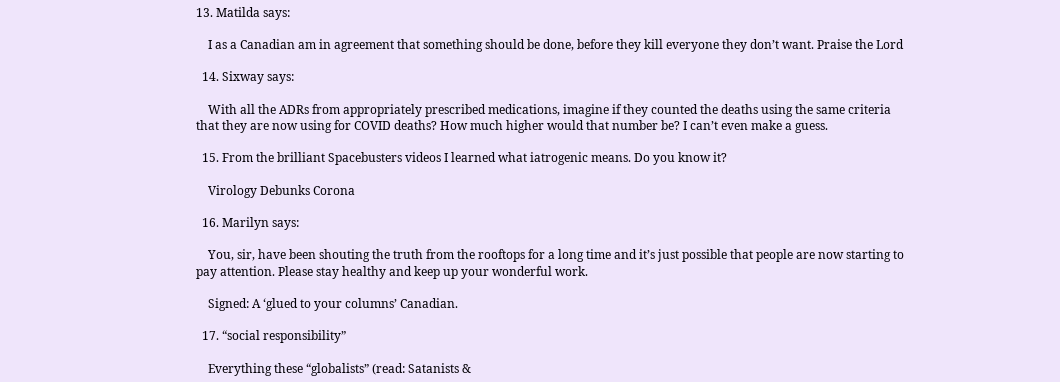13. Matilda says:

    I as a Canadian am in agreement that something should be done, before they kill everyone they don’t want. Praise the Lord

  14. Sixway says:

    With all the ADRs from appropriately prescribed medications, imagine if they counted the deaths using the same criteria that they are now using for COVID deaths? How much higher would that number be? I can’t even make a guess.

  15. From the brilliant Spacebusters videos I learned what iatrogenic means. Do you know it?

    Virology Debunks Corona

  16. Marilyn says:

    You, sir, have been shouting the truth from the rooftops for a long time and it’s just possible that people are now starting to pay attention. Please stay healthy and keep up your wonderful work.

    Signed: A ‘glued to your columns’ Canadian.

  17. “social responsibility”

    Everything these “globalists” (read: Satanists &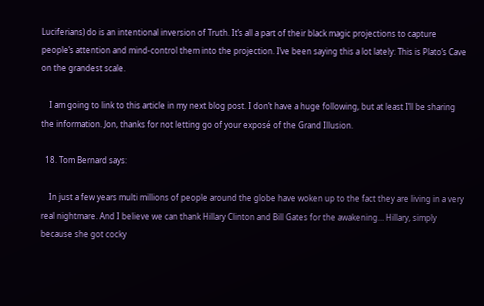Luciferians) do is an intentional inversion of Truth. It’s all a part of their black magic projections to capture people’s attention and mind-control them into the projection. I’ve been saying this a lot lately: This is Plato’s Cave on the grandest scale.

    I am going to link to this article in my next blog post. I don’t have a huge following, but at least I’ll be sharing the information. Jon, thanks for not letting go of your exposé of the Grand Illusion.

  18. Tom Bernard says:

    In just a few years multi millions of people around the globe have woken up to the fact they are living in a very real nightmare. And I believe we can thank Hillary Clinton and Bill Gates for the awakening… Hillary, simply because she got cocky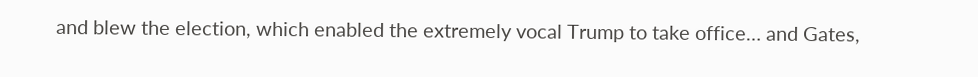and blew the election, which enabled the extremely vocal Trump to take office… and Gates,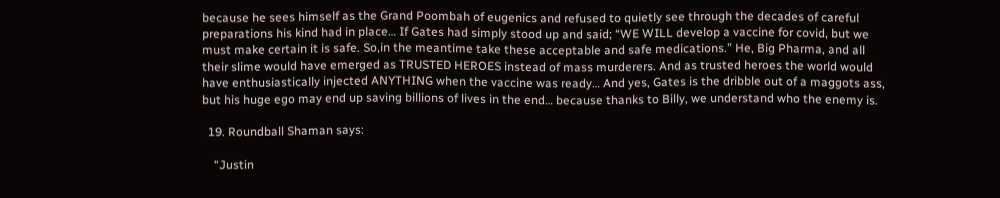because he sees himself as the Grand Poombah of eugenics and refused to quietly see through the decades of careful preparations his kind had in place… If Gates had simply stood up and said; “WE WILL develop a vaccine for covid, but we must make certain it is safe. So,in the meantime take these acceptable and safe medications.” He, Big Pharma, and all their slime would have emerged as TRUSTED HEROES instead of mass murderers. And as trusted heroes the world would have enthusiastically injected ANYTHING when the vaccine was ready… And yes, Gates is the dribble out of a maggots ass, but his huge ego may end up saving billions of lives in the end… because thanks to Billy, we understand who the enemy is.

  19. Roundball Shaman says:

    “Justin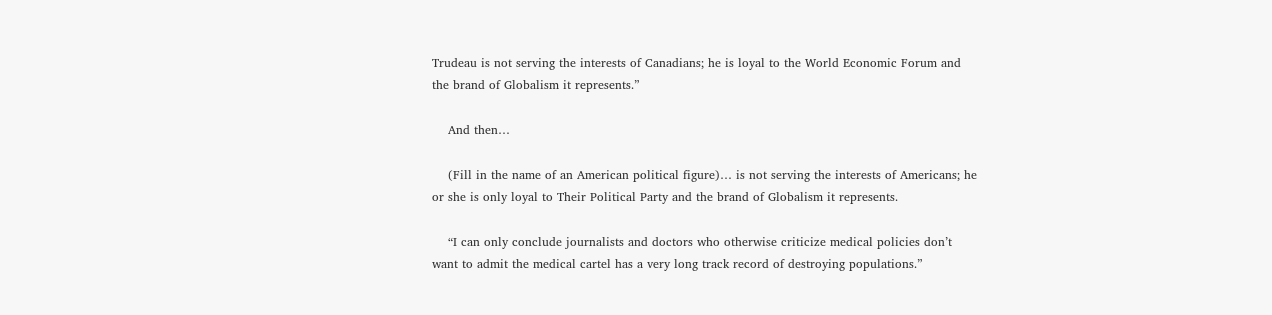Trudeau is not serving the interests of Canadians; he is loyal to the World Economic Forum and the brand of Globalism it represents.”

    And then…

    (Fill in the name of an American political figure)… is not serving the interests of Americans; he or she is only loyal to Their Political Party and the brand of Globalism it represents.

    “I can only conclude journalists and doctors who otherwise criticize medical policies don’t want to admit the medical cartel has a very long track record of destroying populations.”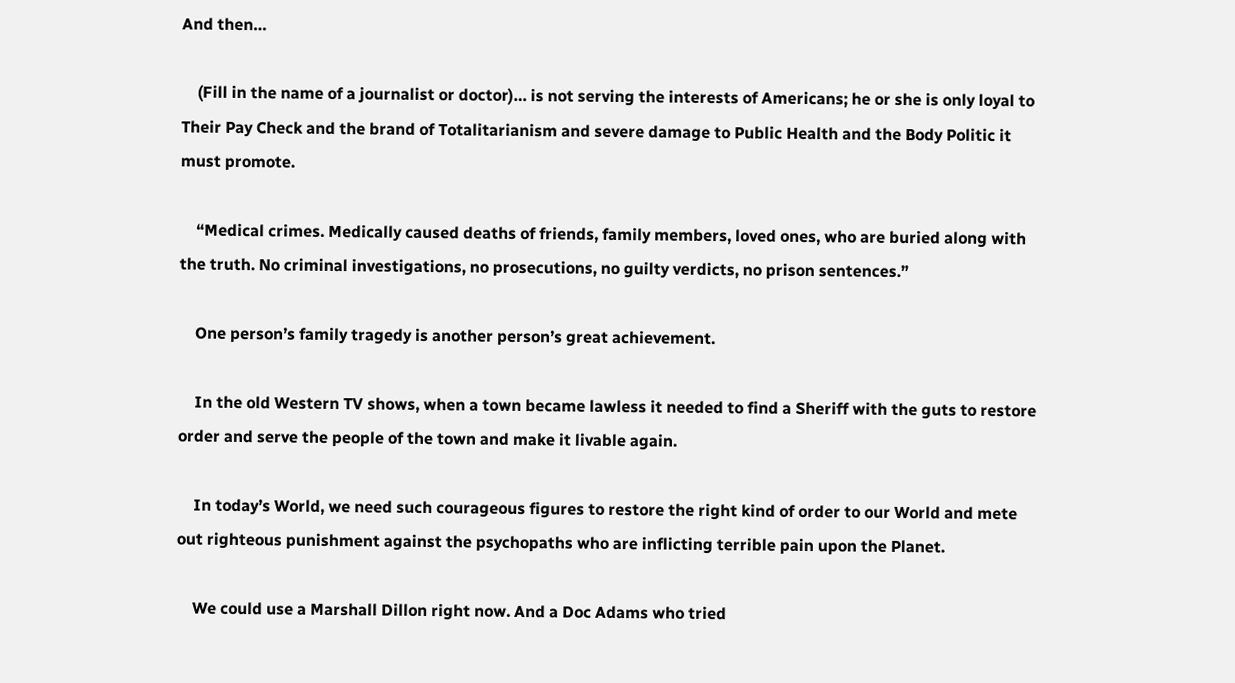And then…

    (Fill in the name of a journalist or doctor)… is not serving the interests of Americans; he or she is only loyal to Their Pay Check and the brand of Totalitarianism and severe damage to Public Health and the Body Politic it must promote.

    “Medical crimes. Medically caused deaths of friends, family members, loved ones, who are buried along with the truth. No criminal investigations, no prosecutions, no guilty verdicts, no prison sentences.”

    One person’s family tragedy is another person’s great achievement.

    In the old Western TV shows, when a town became lawless it needed to find a Sheriff with the guts to restore order and serve the people of the town and make it livable again.

    In today’s World, we need such courageous figures to restore the right kind of order to our World and mete out righteous punishment against the psychopaths who are inflicting terrible pain upon the Planet.

    We could use a Marshall Dillon right now. And a Doc Adams who tried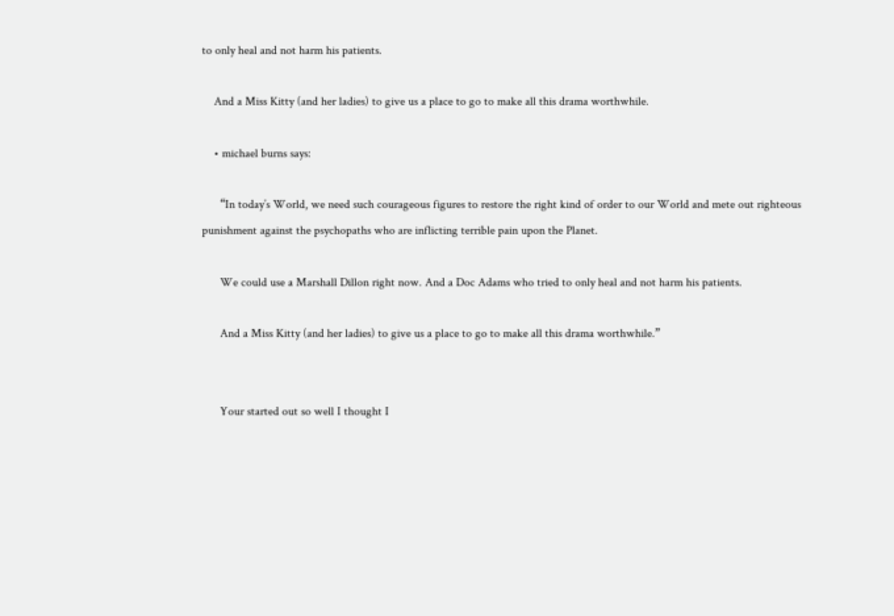to only heal and not harm his patients.

    And a Miss Kitty (and her ladies) to give us a place to go to make all this drama worthwhile.

    • michael burns says:

      “In today’s World, we need such courageous figures to restore the right kind of order to our World and mete out righteous punishment against the psychopaths who are inflicting terrible pain upon the Planet.

      We could use a Marshall Dillon right now. And a Doc Adams who tried to only heal and not harm his patients.

      And a Miss Kitty (and her ladies) to give us a place to go to make all this drama worthwhile.”


      Your started out so well I thought I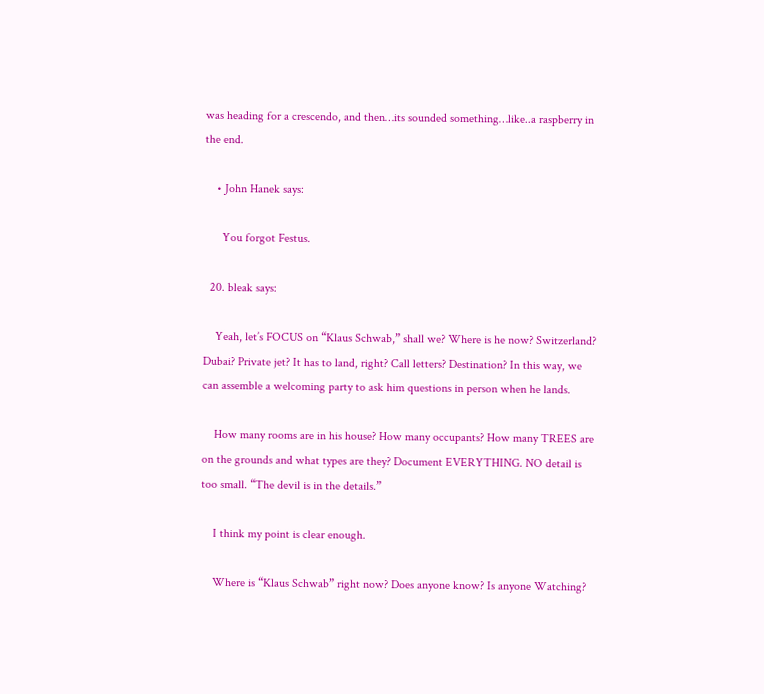was heading for a crescendo, and then…its sounded something…like..a raspberry in the end.

    • John Hanek says:

      You forgot Festus.

  20. bleak says:

    Yeah, let’s FOCUS on “Klaus Schwab,” shall we? Where is he now? Switzerland? Dubai? Private jet? It has to land, right? Call letters? Destination? In this way, we can assemble a welcoming party to ask him questions in person when he lands.

    How many rooms are in his house? How many occupants? How many TREES are on the grounds and what types are they? Document EVERYTHING. NO detail is too small. “The devil is in the details.”

    I think my point is clear enough.

    Where is “Klaus Schwab” right now? Does anyone know? Is anyone Watching?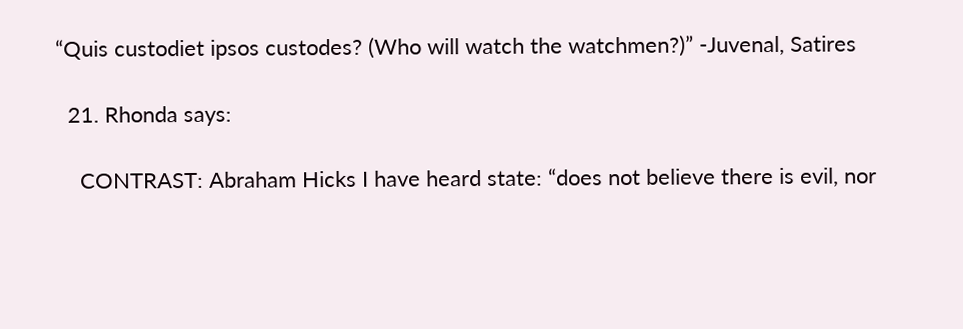“Quis custodiet ipsos custodes? (Who will watch the watchmen?)” -Juvenal, Satires

  21. Rhonda says:

    CONTRAST: Abraham Hicks I have heard state: “does not believe there is evil, nor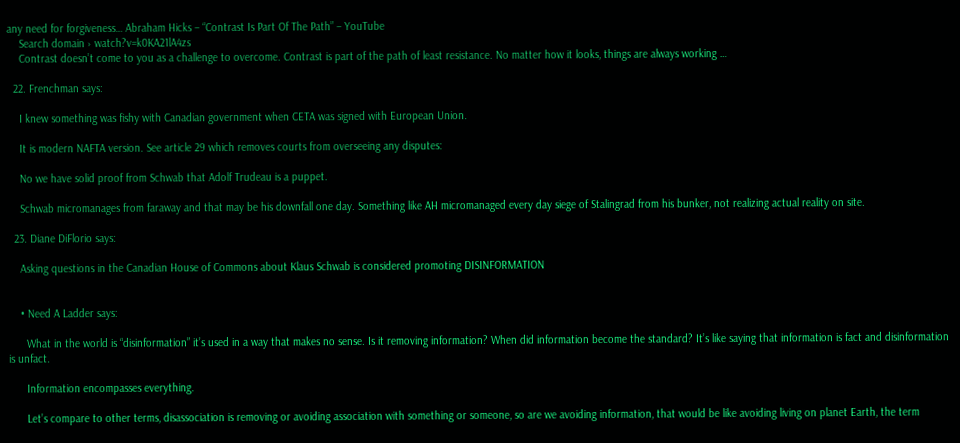any need for forgiveness… Abraham Hicks – “Contrast Is Part Of The Path” – YouTube
    Search domain › watch?v=k0KA21lA4zs
    Contrast doesn’t come to you as a challenge to overcome. Contrast is part of the path of least resistance. No matter how it looks, things are always working …

  22. Frenchman says:

    I knew something was fishy with Canadian government when CETA was signed with European Union.

    It is modern NAFTA version. See article 29 which removes courts from overseeing any disputes:

    No we have solid proof from Schwab that Adolf Trudeau is a puppet.

    Schwab micromanages from faraway and that may be his downfall one day. Something like AH micromanaged every day siege of Stalingrad from his bunker, not realizing actual reality on site.

  23. Diane DiFlorio says:

    Asking questions in the Canadian House of Commons about Klaus Schwab is considered promoting DISINFORMATION


    • Need A Ladder says:

      What in the world is “disinformation” it’s used in a way that makes no sense. Is it removing information? When did information become the standard? It’s like saying that information is fact and disinformation is unfact.

      Information encompasses everything.

      Let’s compare to other terms, disassociation is removing or avoiding association with something or someone, so are we avoiding information, that would be like avoiding living on planet Earth, the term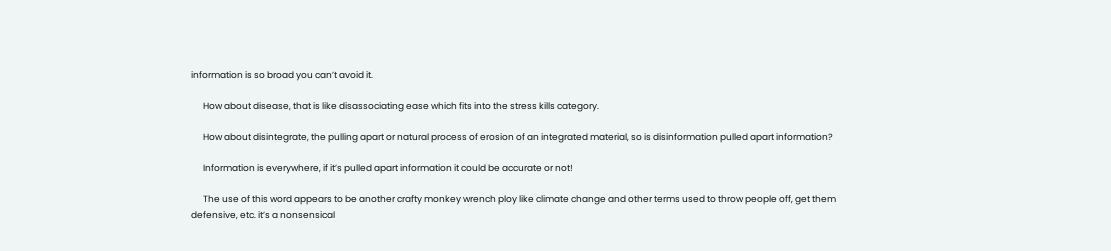information is so broad you can’t avoid it.

      How about disease, that is like disassociating ease which fits into the stress kills category.

      How about disintegrate, the pulling apart or natural process of erosion of an integrated material, so is disinformation pulled apart information?

      Information is everywhere, if it’s pulled apart information it could be accurate or not!

      The use of this word appears to be another crafty monkey wrench ploy like climate change and other terms used to throw people off, get them defensive, etc. it’s a nonsensical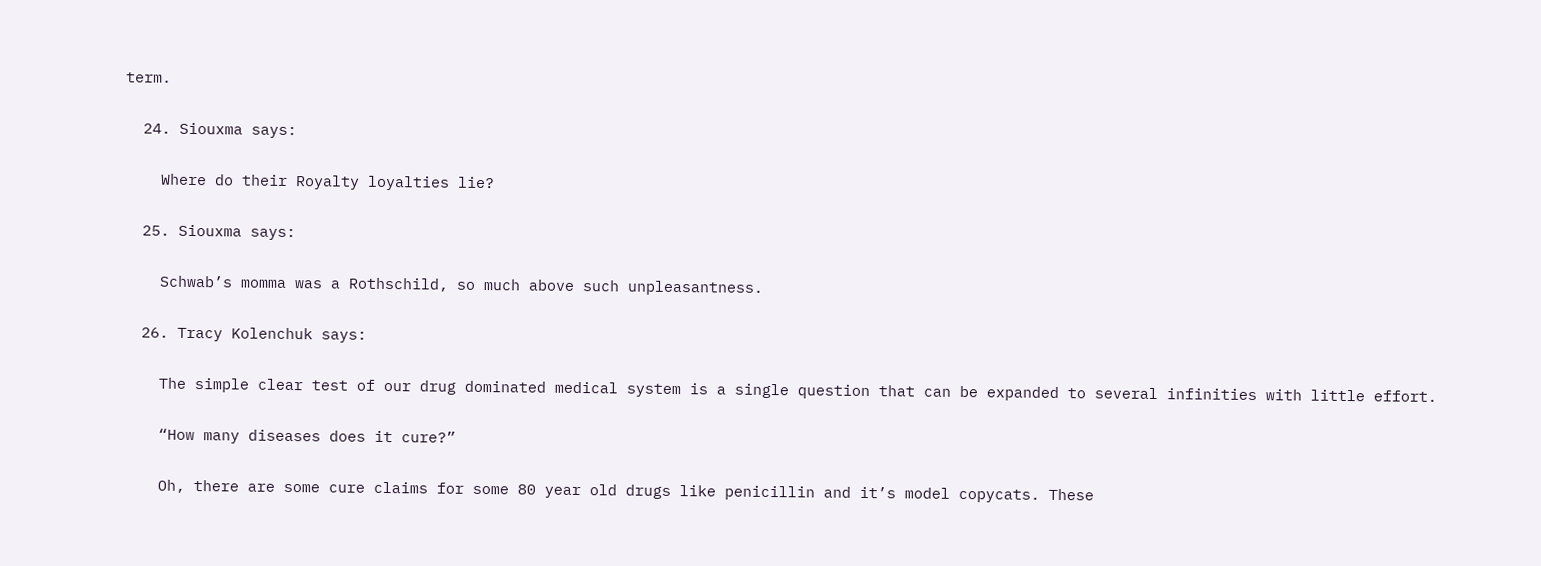term.

  24. Siouxma says:

    Where do their Royalty loyalties lie?

  25. Siouxma says:

    Schwab’s momma was a Rothschild, so much above such unpleasantness.

  26. Tracy Kolenchuk says:

    The simple clear test of our drug dominated medical system is a single question that can be expanded to several infinities with little effort.

    “How many diseases does it cure?”

    Oh, there are some cure claims for some 80 year old drugs like penicillin and it’s model copycats. These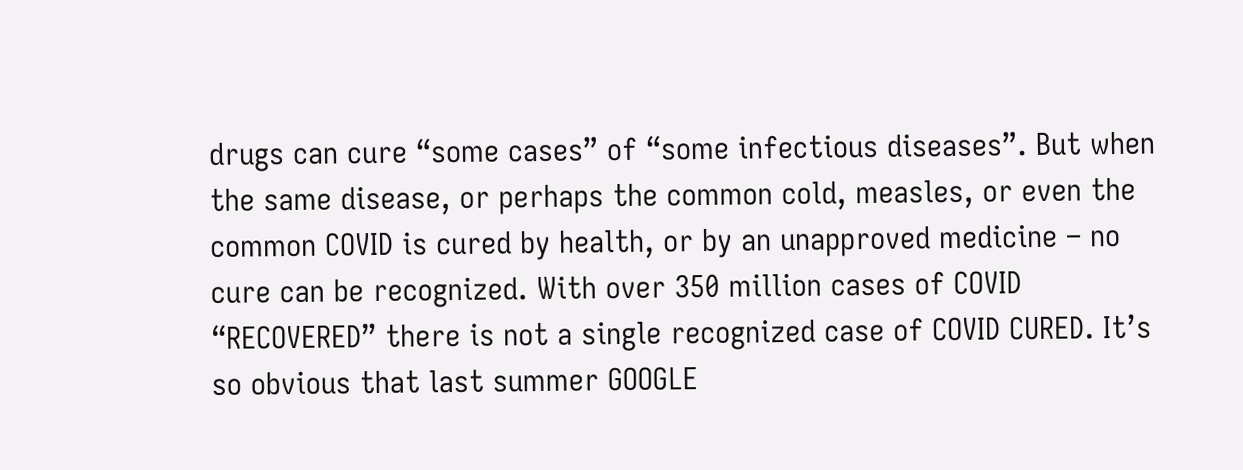drugs can cure “some cases” of “some infectious diseases”. But when the same disease, or perhaps the common cold, measles, or even the common COVID is cured by health, or by an unapproved medicine – no cure can be recognized. With over 350 million cases of COVID “RECOVERED” there is not a single recognized case of COVID CURED. It’s so obvious that last summer GOOGLE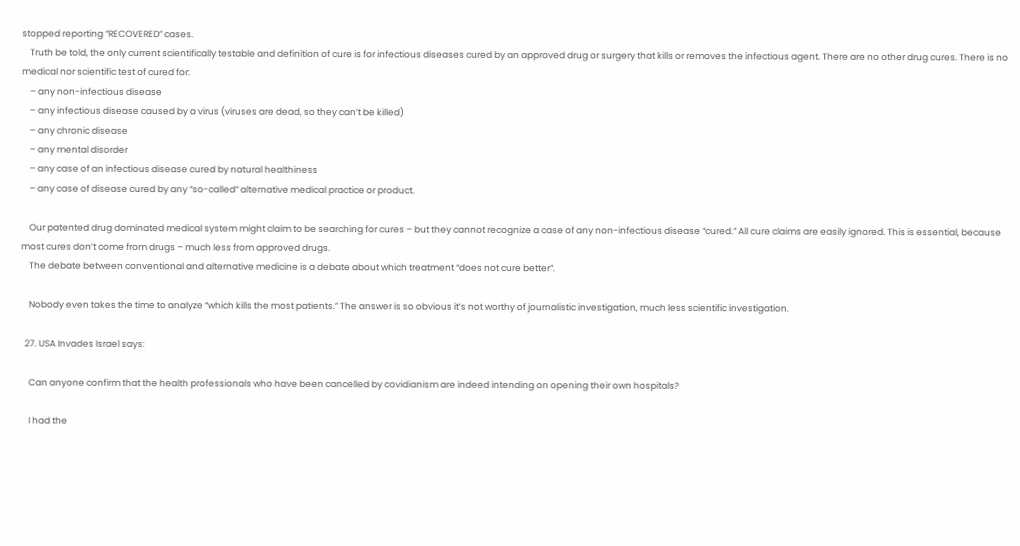stopped reporting “RECOVERED” cases.
    Truth be told, the only current scientifically testable and definition of cure is for infectious diseases cured by an approved drug or surgery that kills or removes the infectious agent. There are no other drug cures. There is no medical nor scientific test of cured for:
    – any non-infectious disease
    – any infectious disease caused by a virus (viruses are dead, so they can’t be killed)
    – any chronic disease
    – any mental disorder
    – any case of an infectious disease cured by natural healthiness
    – any case of disease cured by any “so-called” alternative medical practice or product.

    Our patented drug dominated medical system might claim to be searching for cures – but they cannot recognize a case of any non-infectious disease “cured.” All cure claims are easily ignored. This is essential, because most cures don’t come from drugs – much less from approved drugs.
    The debate between conventional and alternative medicine is a debate about which treatment “does not cure better”.

    Nobody even takes the time to analyze “which kills the most patients.” The answer is so obvious it’s not worthy of journalistic investigation, much less scientific investigation.

  27. USA Invades Israel says:

    Can anyone confirm that the health professionals who have been cancelled by covidianism are indeed intending on opening their own hospitals?

    I had the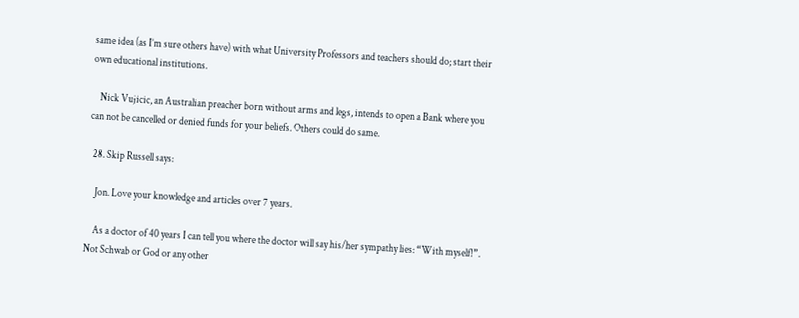same idea (as I’m sure others have) with what University Professors and teachers should do; start their own educational institutions.

    Nick Vujicic, an Australian preacher born without arms and legs, intends to open a Bank where you can not be cancelled or denied funds for your beliefs. Others could do same.

  28. Skip Russell says:

    Jon. Love your knowledge and articles over 7 years.

    As a doctor of 40 years I can tell you where the doctor will say his/her sympathy lies: “With myself!”. Not Schwab or God or any other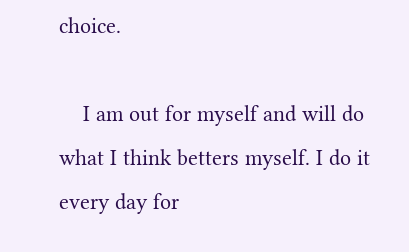choice.

    I am out for myself and will do what I think betters myself. I do it every day for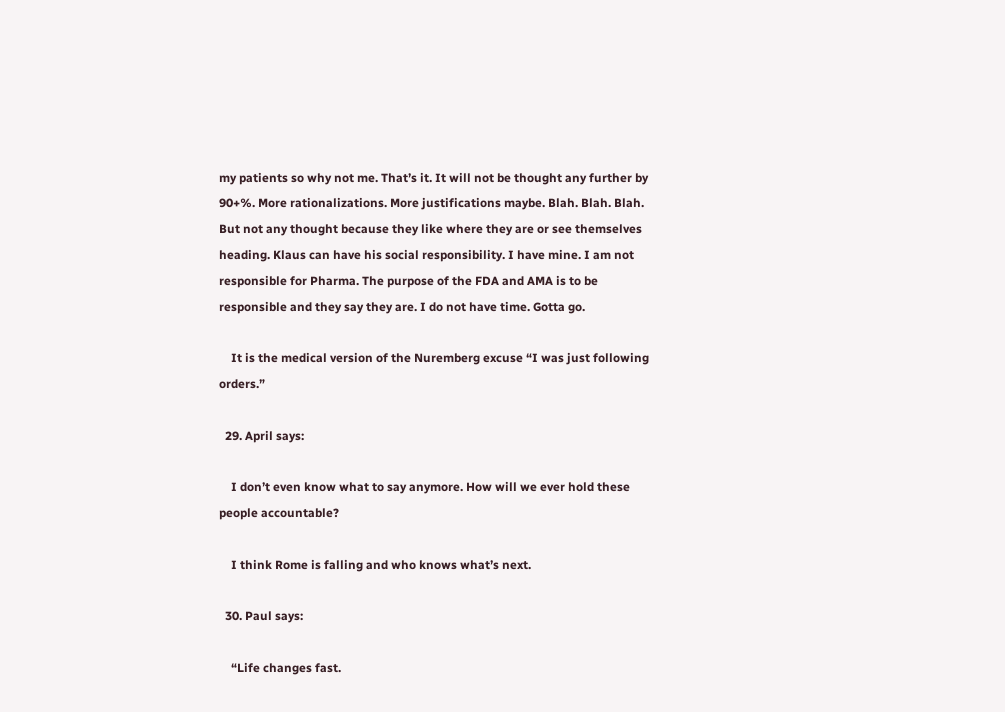my patients so why not me. That’s it. It will not be thought any further by 90+%. More rationalizations. More justifications maybe. Blah. Blah. Blah. But not any thought because they like where they are or see themselves heading. Klaus can have his social responsibility. I have mine. I am not responsible for Pharma. The purpose of the FDA and AMA is to be responsible and they say they are. I do not have time. Gotta go.

    It is the medical version of the Nuremberg excuse “I was just following orders.”

  29. April says:

    I don’t even know what to say anymore. How will we ever hold these people accountable?

    I think Rome is falling and who knows what’s next.

  30. Paul says:

    “Life changes fast.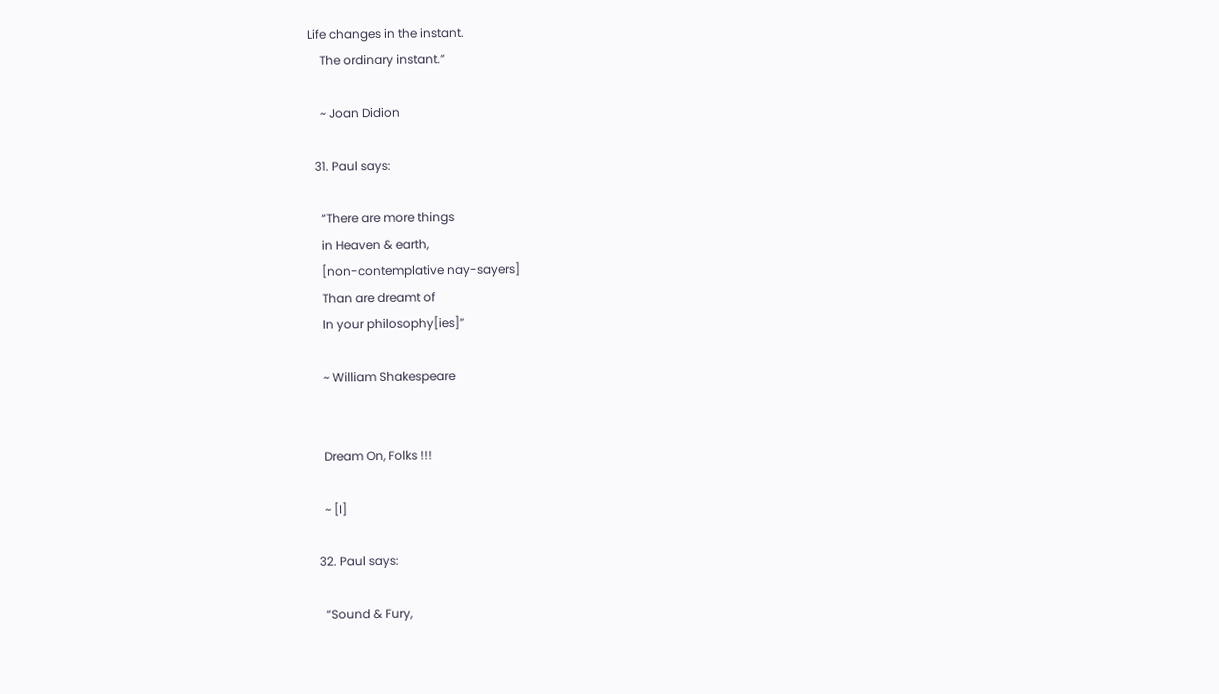Life changes in the instant.
    The ordinary instant.”

    ~ Joan Didion

  31. Paul says:

    “There are more things
    in Heaven & earth,
    [non-contemplative nay-sayers]
    Than are dreamt of
    In your philosophy[ies]”

    ~ William Shakespeare


    Dream On, Folks !!!

    ~ [I]

  32. Paul says:

    “Sound & Fury,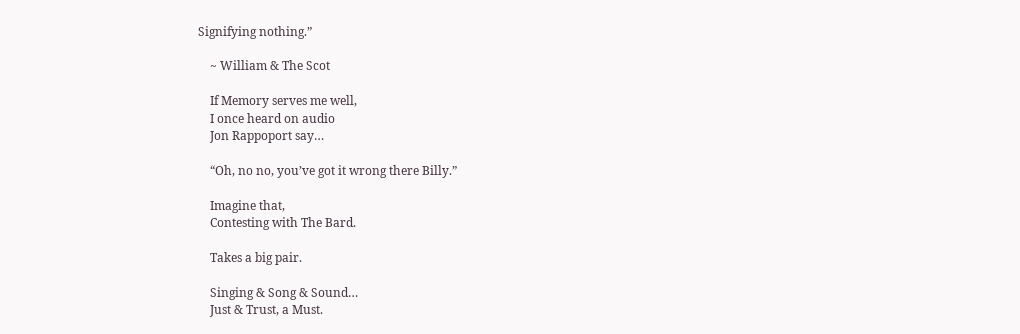Signifying nothing.”

    ~ William & The Scot

    If Memory serves me well,
    I once heard on audio
    Jon Rappoport say…

    “Oh, no no, you’ve got it wrong there Billy.”

    Imagine that,
    Contesting with The Bard.

    Takes a big pair.

    Singing & Song & Sound…
    Just & Trust, a Must.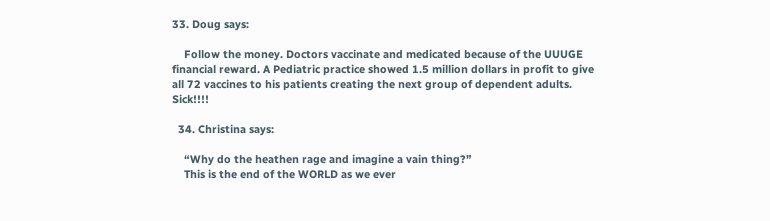33. Doug says:

    Follow the money. Doctors vaccinate and medicated because of the UUUGE financial reward. A Pediatric practice showed 1.5 million dollars in profit to give all 72 vaccines to his patients creating the next group of dependent adults. Sick!!!!

  34. Christina says:

    “Why do the heathen rage and imagine a vain thing?”
    This is the end of the WORLD as we ever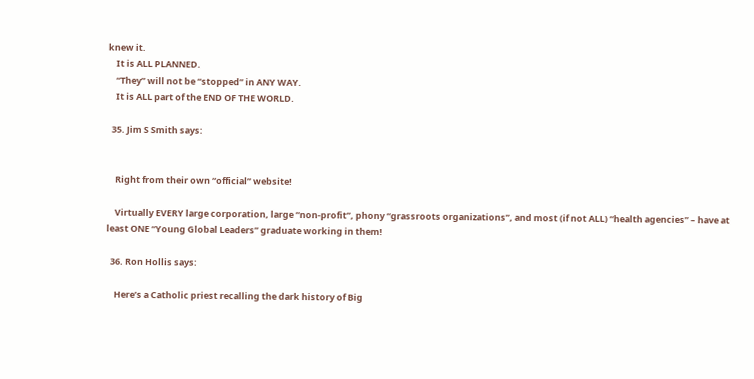knew it.
    It is ALL PLANNED.
    “They” will not be “stopped” in ANY WAY.
    It is ALL part of the END OF THE WORLD.

  35. Jim S Smith says:


    Right from their own “official” website!

    Virtually EVERY large corporation, large “non-profit”, phony “grassroots organizations”, and most (if not ALL) “health agencies” – have at least ONE “Young Global Leaders” graduate working in them!

  36. Ron Hollis says:

    Here’s a Catholic priest recalling the dark history of Big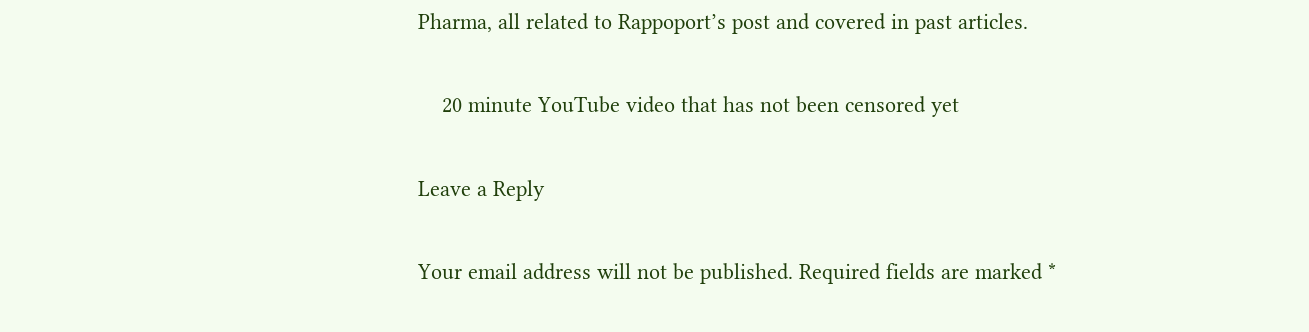Pharma, all related to Rappoport’s post and covered in past articles.

    20 minute YouTube video that has not been censored yet

Leave a Reply

Your email address will not be published. Required fields are marked *